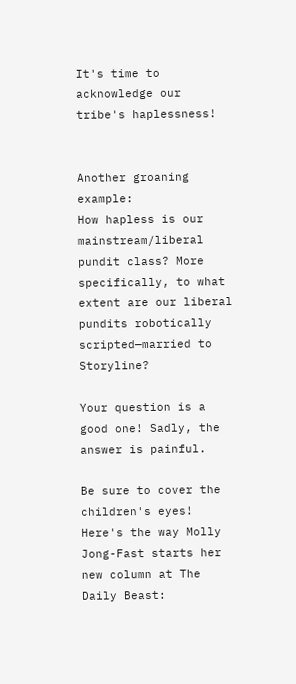It's time to acknowledge our tribe's haplessness!


Another groaning example:
How hapless is our mainstream/liberal pundit class? More specifically, to what extent are our liberal pundits robotically scripted—married to Storyline?

Your question is a good one! Sadly, the answer is painful.

Be sure to cover the children's eyes! Here's the way Molly Jong-Fast starts her new column at The Daily Beast: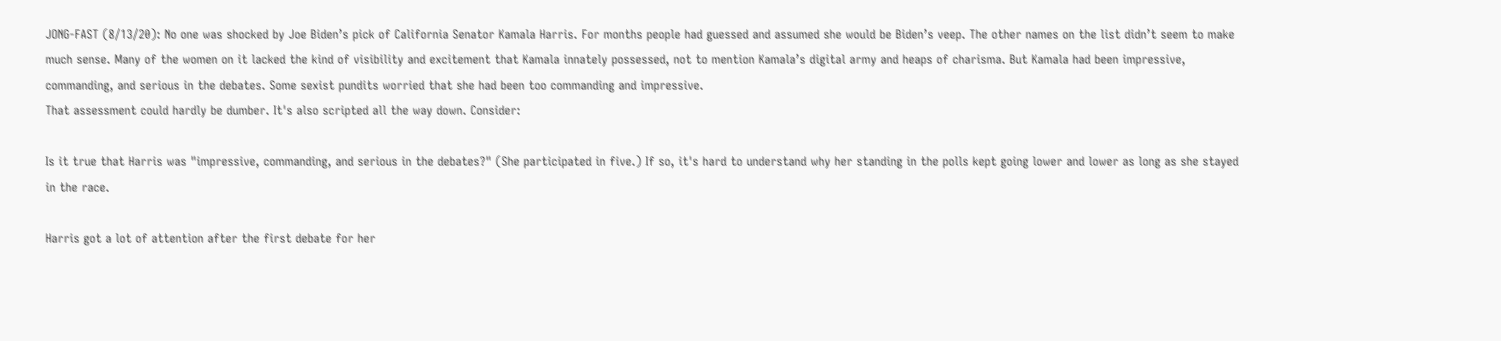JONG-FAST (8/13/20): No one was shocked by Joe Biden’s pick of California Senator Kamala Harris. For months people had guessed and assumed she would be Biden’s veep. The other names on the list didn’t seem to make much sense. Many of the women on it lacked the kind of visibility and excitement that Kamala innately possessed, not to mention Kamala’s digital army and heaps of charisma. But Kamala had been impressive, commanding, and serious in the debates. Some sexist pundits worried that she had been too commanding and impressive.
That assessment could hardly be dumber. It's also scripted all the way down. Consider:

Is it true that Harris was "impressive, commanding, and serious in the debates?" (She participated in five.) If so, it's hard to understand why her standing in the polls kept going lower and lower as long as she stayed in the race.

Harris got a lot of attention after the first debate for her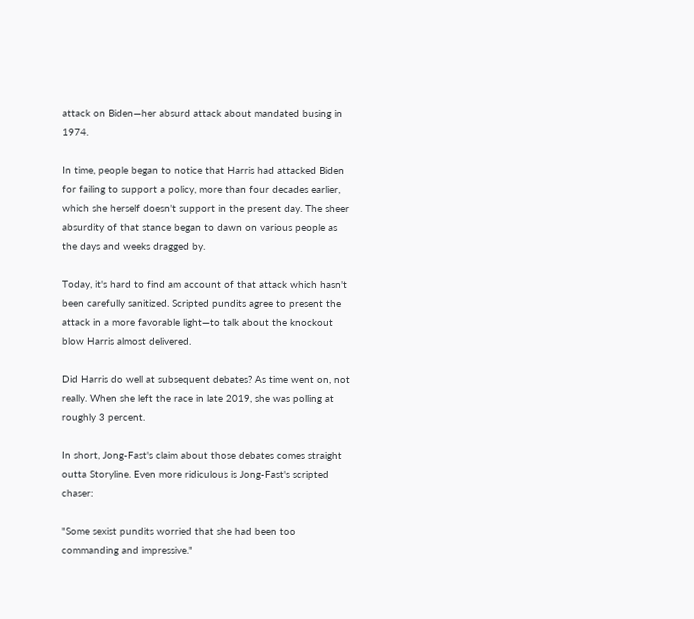attack on Biden—her absurd attack about mandated busing in 1974.

In time, people began to notice that Harris had attacked Biden for failing to support a policy, more than four decades earlier, which she herself doesn't support in the present day. The sheer absurdity of that stance began to dawn on various people as the days and weeks dragged by.

Today, it's hard to find am account of that attack which hasn't been carefully sanitized. Scripted pundits agree to present the attack in a more favorable light—to talk about the knockout blow Harris almost delivered.

Did Harris do well at subsequent debates? As time went on, not really. When she left the race in late 2019, she was polling at roughly 3 percent.

In short, Jong-Fast's claim about those debates comes straight outta Storyline. Even more ridiculous is Jong-Fast's scripted chaser:

"Some sexist pundits worried that she had been too commanding and impressive."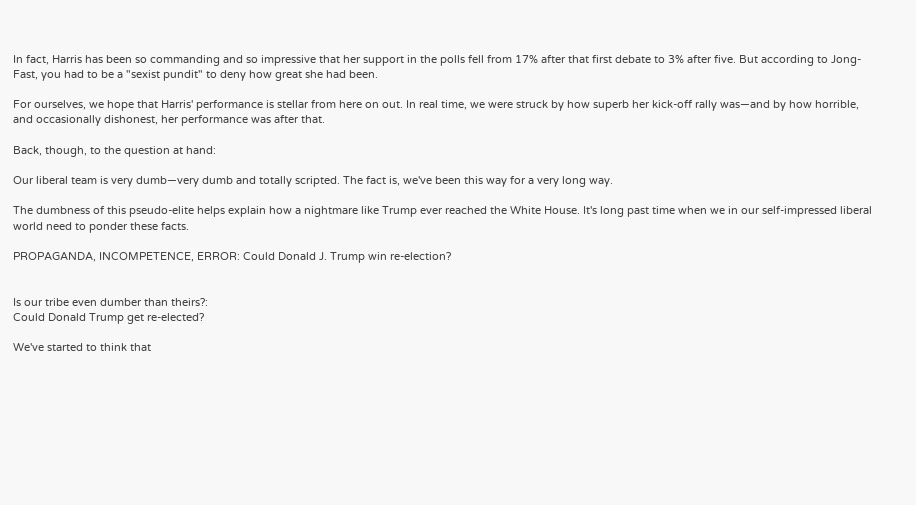In fact, Harris has been so commanding and so impressive that her support in the polls fell from 17% after that first debate to 3% after five. But according to Jong-Fast, you had to be a "sexist pundit" to deny how great she had been.

For ourselves, we hope that Harris' performance is stellar from here on out. In real time, we were struck by how superb her kick-off rally was—and by how horrible, and occasionally dishonest, her performance was after that.

Back, though, to the question at hand:

Our liberal team is very dumb—very dumb and totally scripted. The fact is, we've been this way for a very long way.

The dumbness of this pseudo-elite helps explain how a nightmare like Trump ever reached the White House. It's long past time when we in our self-impressed liberal world need to ponder these facts.

PROPAGANDA, INCOMPETENCE, ERROR: Could Donald J. Trump win re-election?


Is our tribe even dumber than theirs?:
Could Donald Trump get re-elected?

We've started to think that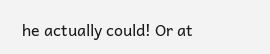he actually could! Or at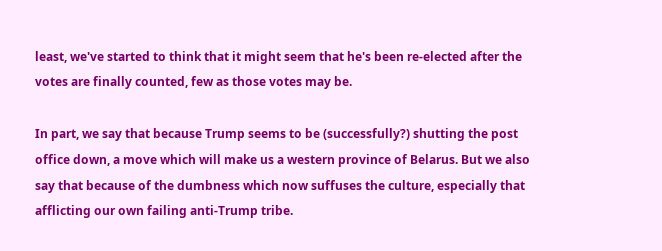least, we've started to think that it might seem that he's been re-elected after the votes are finally counted, few as those votes may be.

In part, we say that because Trump seems to be (successfully?) shutting the post office down, a move which will make us a western province of Belarus. But we also say that because of the dumbness which now suffuses the culture, especially that afflicting our own failing anti-Trump tribe.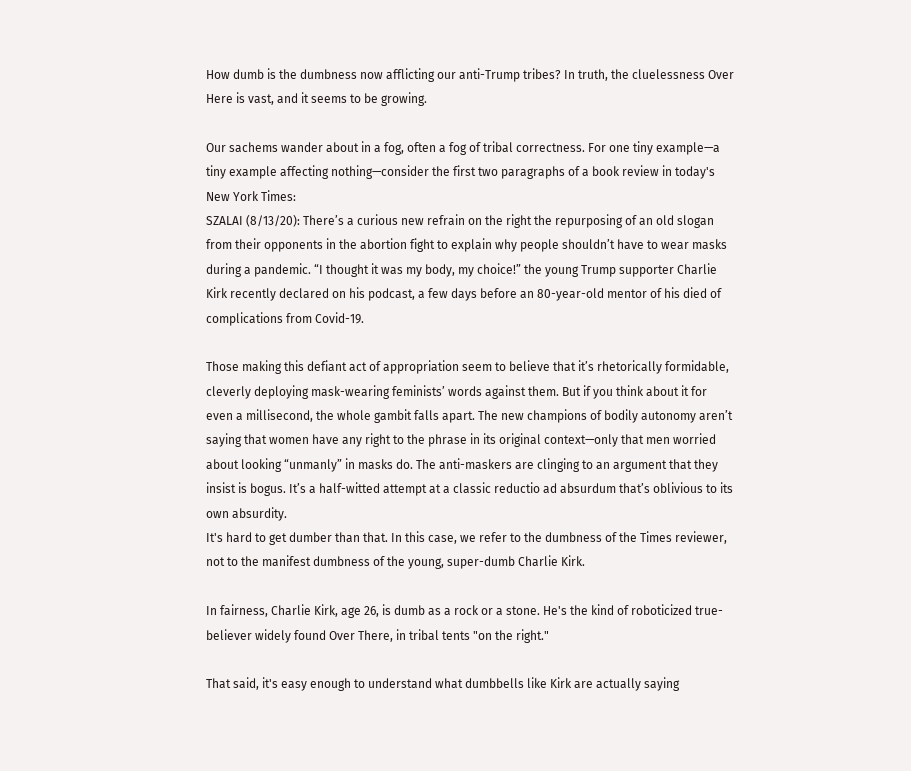How dumb is the dumbness now afflicting our anti-Trump tribes? In truth, the cluelessness Over Here is vast, and it seems to be growing.

Our sachems wander about in a fog, often a fog of tribal correctness. For one tiny example—a tiny example affecting nothing—consider the first two paragraphs of a book review in today's New York Times:
SZALAI (8/13/20): There’s a curious new refrain on the right the repurposing of an old slogan from their opponents in the abortion fight to explain why people shouldn’t have to wear masks during a pandemic. “I thought it was my body, my choice!” the young Trump supporter Charlie Kirk recently declared on his podcast, a few days before an 80-year-old mentor of his died of complications from Covid-19.

Those making this defiant act of appropriation seem to believe that it’s rhetorically formidable, cleverly deploying mask-wearing feminists’ words against them. But if you think about it for even a millisecond, the whole gambit falls apart. The new champions of bodily autonomy aren’t saying that women have any right to the phrase in its original context—only that men worried about looking “unmanly” in masks do. The anti-maskers are clinging to an argument that they insist is bogus. It’s a half-witted attempt at a classic reductio ad absurdum that’s oblivious to its own absurdity.
It's hard to get dumber than that. In this case, we refer to the dumbness of the Times reviewer, not to the manifest dumbness of the young, super-dumb Charlie Kirk.

In fairness, Charlie Kirk, age 26, is dumb as a rock or a stone. He's the kind of roboticized true-believer widely found Over There, in tribal tents "on the right."

That said, it's easy enough to understand what dumbbells like Kirk are actually saying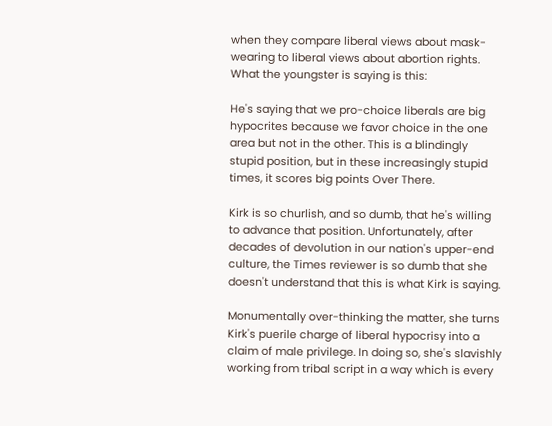when they compare liberal views about mask-wearing to liberal views about abortion rights. What the youngster is saying is this:

He's saying that we pro-choice liberals are big hypocrites because we favor choice in the one area but not in the other. This is a blindingly stupid position, but in these increasingly stupid times, it scores big points Over There.

Kirk is so churlish, and so dumb, that he's willing to advance that position. Unfortunately, after decades of devolution in our nation's upper-end culture, the Times reviewer is so dumb that she doesn't understand that this is what Kirk is saying.

Monumentally over-thinking the matter, she turns Kirk's puerile charge of liberal hypocrisy into a claim of male privilege. In doing so, she's slavishly working from tribal script in a way which is every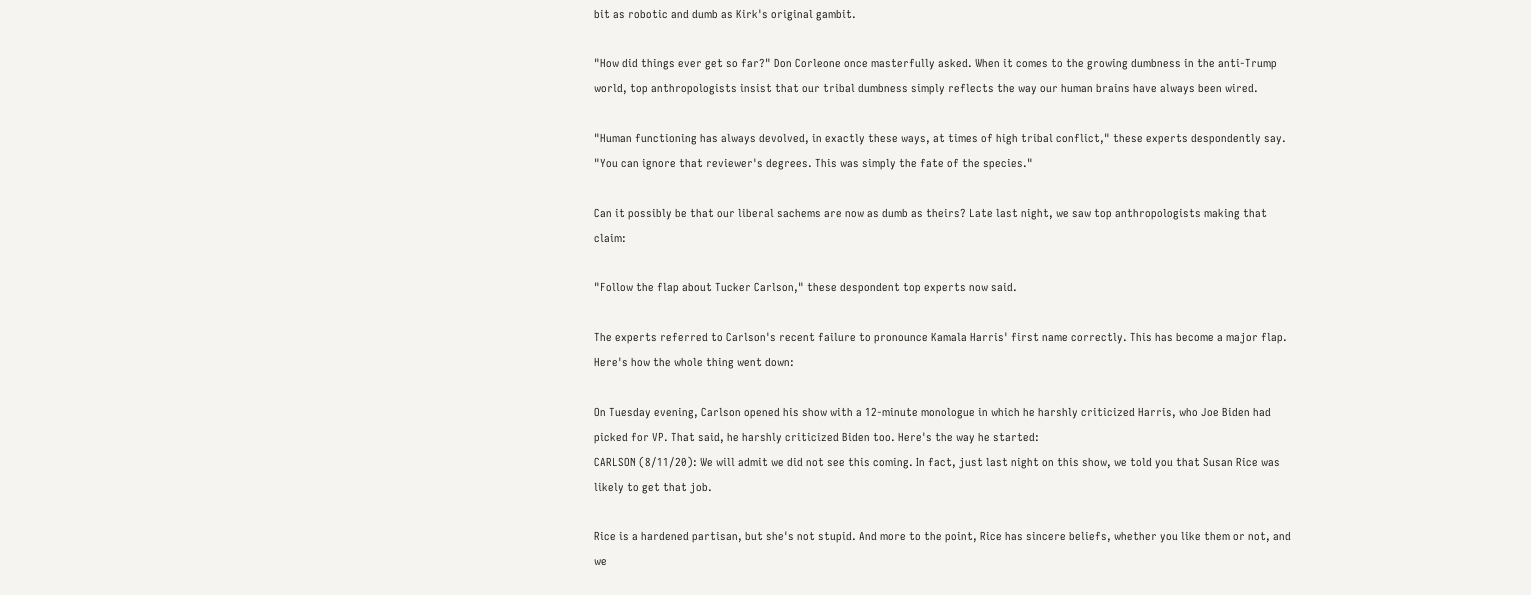bit as robotic and dumb as Kirk's original gambit.

"How did things ever get so far?" Don Corleone once masterfully asked. When it comes to the growing dumbness in the anti-Trump world, top anthropologists insist that our tribal dumbness simply reflects the way our human brains have always been wired.

"Human functioning has always devolved, in exactly these ways, at times of high tribal conflict," these experts despondently say. "You can ignore that reviewer's degrees. This was simply the fate of the species."

Can it possibly be that our liberal sachems are now as dumb as theirs? Late last night, we saw top anthropologists making that claim:

"Follow the flap about Tucker Carlson," these despondent top experts now said.

The experts referred to Carlson's recent failure to pronounce Kamala Harris' first name correctly. This has become a major flap. Here's how the whole thing went down:

On Tuesday evening, Carlson opened his show with a 12-minute monologue in which he harshly criticized Harris, who Joe Biden had picked for VP. That said, he harshly criticized Biden too. Here's the way he started:
CARLSON (8/11/20): We will admit we did not see this coming. In fact, just last night on this show, we told you that Susan Rice was likely to get that job.

Rice is a hardened partisan, but she's not stupid. And more to the point, Rice has sincere beliefs, whether you like them or not, and we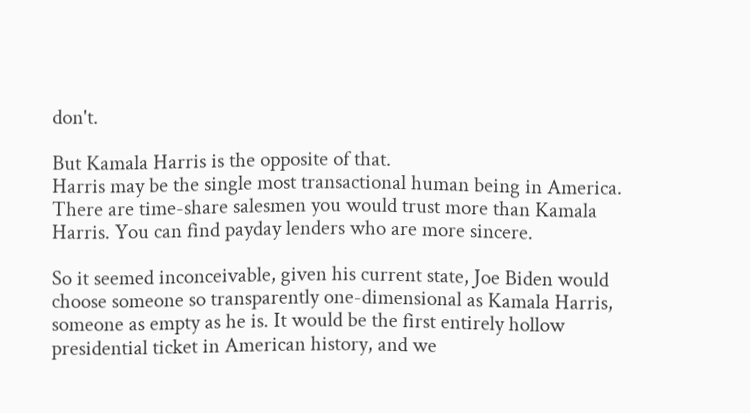don't.

But Kamala Harris is the opposite of that.
Harris may be the single most transactional human being in America. There are time-share salesmen you would trust more than Kamala Harris. You can find payday lenders who are more sincere.

So it seemed inconceivable, given his current state, Joe Biden would choose someone so transparently one-dimensional as Kamala Harris, someone as empty as he is. It would be the first entirely hollow presidential ticket in American history, and we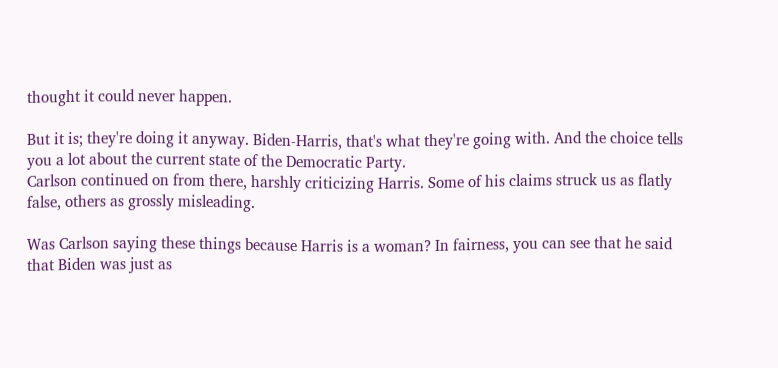thought it could never happen.

But it is; they're doing it anyway. Biden-Harris, that's what they're going with. And the choice tells you a lot about the current state of the Democratic Party.
Carlson continued on from there, harshly criticizing Harris. Some of his claims struck us as flatly false, others as grossly misleading.

Was Carlson saying these things because Harris is a woman? In fairness, you can see that he said that Biden was just as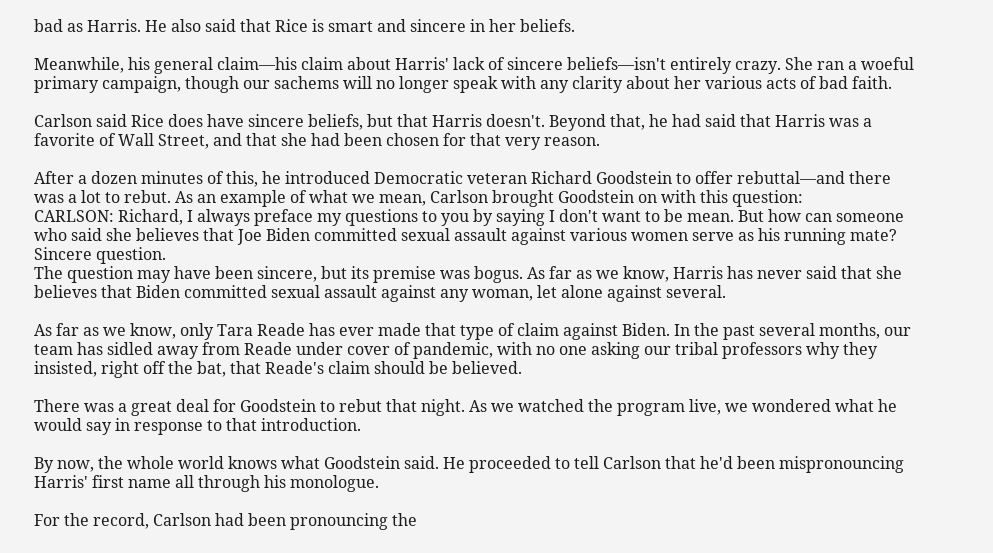bad as Harris. He also said that Rice is smart and sincere in her beliefs.

Meanwhile, his general claim—his claim about Harris' lack of sincere beliefs—isn't entirely crazy. She ran a woeful primary campaign, though our sachems will no longer speak with any clarity about her various acts of bad faith.

Carlson said Rice does have sincere beliefs, but that Harris doesn't. Beyond that, he had said that Harris was a favorite of Wall Street, and that she had been chosen for that very reason.

After a dozen minutes of this, he introduced Democratic veteran Richard Goodstein to offer rebuttal—and there was a lot to rebut. As an example of what we mean, Carlson brought Goodstein on with this question:
CARLSON: Richard, I always preface my questions to you by saying I don't want to be mean. But how can someone who said she believes that Joe Biden committed sexual assault against various women serve as his running mate? Sincere question.
The question may have been sincere, but its premise was bogus. As far as we know, Harris has never said that she believes that Biden committed sexual assault against any woman, let alone against several.

As far as we know, only Tara Reade has ever made that type of claim against Biden. In the past several months, our team has sidled away from Reade under cover of pandemic, with no one asking our tribal professors why they insisted, right off the bat, that Reade's claim should be believed.

There was a great deal for Goodstein to rebut that night. As we watched the program live, we wondered what he would say in response to that introduction.

By now, the whole world knows what Goodstein said. He proceeded to tell Carlson that he'd been mispronouncing Harris' first name all through his monologue.

For the record, Carlson had been pronouncing the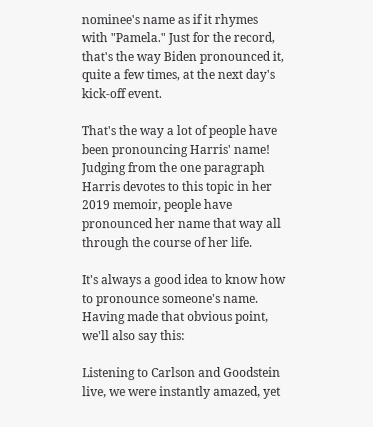nominee's name as if it rhymes with "Pamela." Just for the record, that's the way Biden pronounced it, quite a few times, at the next day's kick-off event.

That's the way a lot of people have been pronouncing Harris' name! Judging from the one paragraph Harris devotes to this topic in her 2019 memoir, people have pronounced her name that way all through the course of her life.

It's always a good idea to know how to pronounce someone's name. Having made that obvious point, we'll also say this:

Listening to Carlson and Goodstein live, we were instantly amazed, yet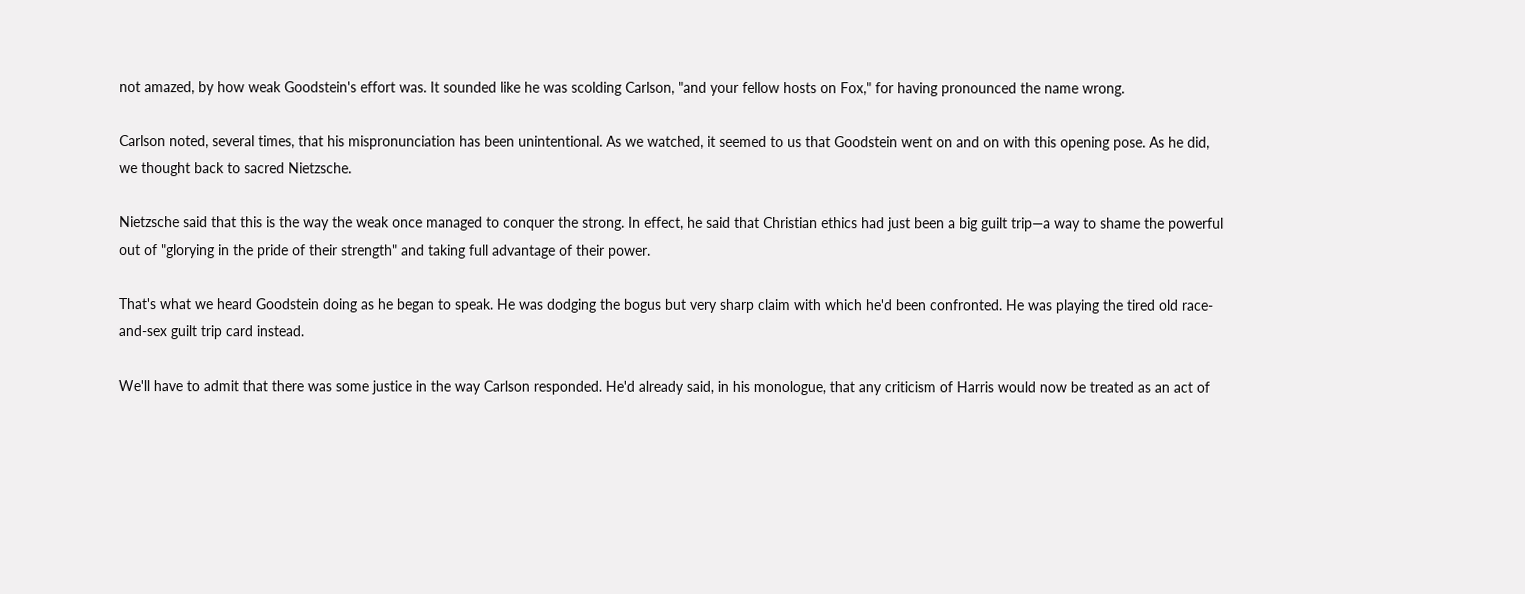not amazed, by how weak Goodstein's effort was. It sounded like he was scolding Carlson, "and your fellow hosts on Fox," for having pronounced the name wrong.

Carlson noted, several times, that his mispronunciation has been unintentional. As we watched, it seemed to us that Goodstein went on and on with this opening pose. As he did, we thought back to sacred Nietzsche.

Nietzsche said that this is the way the weak once managed to conquer the strong. In effect, he said that Christian ethics had just been a big guilt trip—a way to shame the powerful out of "glorying in the pride of their strength" and taking full advantage of their power.

That's what we heard Goodstein doing as he began to speak. He was dodging the bogus but very sharp claim with which he'd been confronted. He was playing the tired old race-and-sex guilt trip card instead.

We'll have to admit that there was some justice in the way Carlson responded. He'd already said, in his monologue, that any criticism of Harris would now be treated as an act of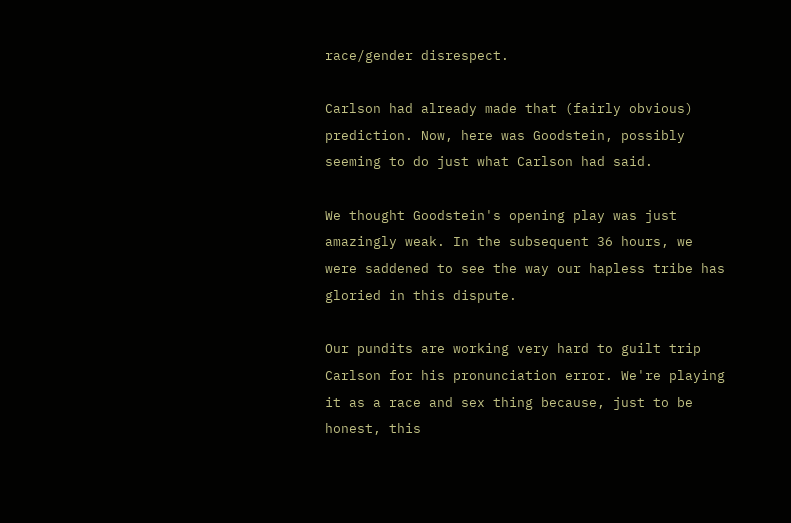race/gender disrespect.

Carlson had already made that (fairly obvious) prediction. Now, here was Goodstein, possibly seeming to do just what Carlson had said.

We thought Goodstein's opening play was just amazingly weak. In the subsequent 36 hours, we were saddened to see the way our hapless tribe has gloried in this dispute.

Our pundits are working very hard to guilt trip Carlson for his pronunciation error. We're playing it as a race and sex thing because, just to be honest, this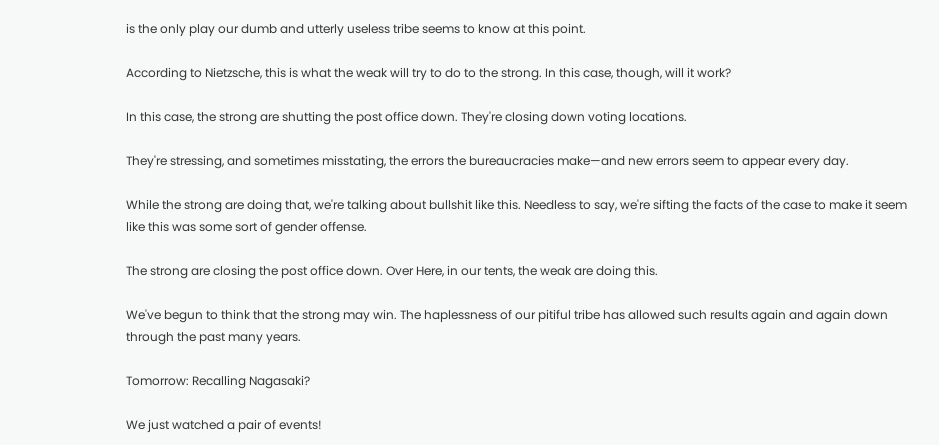is the only play our dumb and utterly useless tribe seems to know at this point.

According to Nietzsche, this is what the weak will try to do to the strong. In this case, though, will it work?

In this case, the strong are shutting the post office down. They're closing down voting locations.

They're stressing, and sometimes misstating, the errors the bureaucracies make—and new errors seem to appear every day.

While the strong are doing that, we're talking about bullshit like this. Needless to say, we're sifting the facts of the case to make it seem like this was some sort of gender offense.

The strong are closing the post office down. Over Here, in our tents, the weak are doing this.

We've begun to think that the strong may win. The haplessness of our pitiful tribe has allowed such results again and again down through the past many years.

Tomorrow: Recalling Nagasaki?

We just watched a pair of events!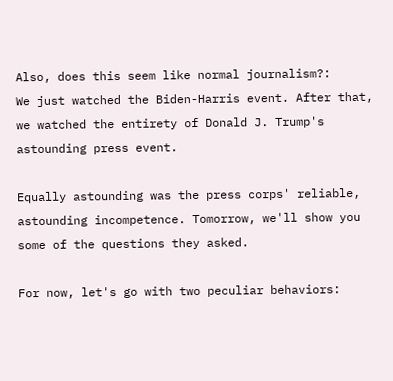Also, does this seem like normal journalism?:
We just watched the Biden-Harris event. After that, we watched the entirety of Donald J. Trump's astounding press event.

Equally astounding was the press corps' reliable, astounding incompetence. Tomorrow, we'll show you some of the questions they asked.

For now, let's go with two peculiar behaviors: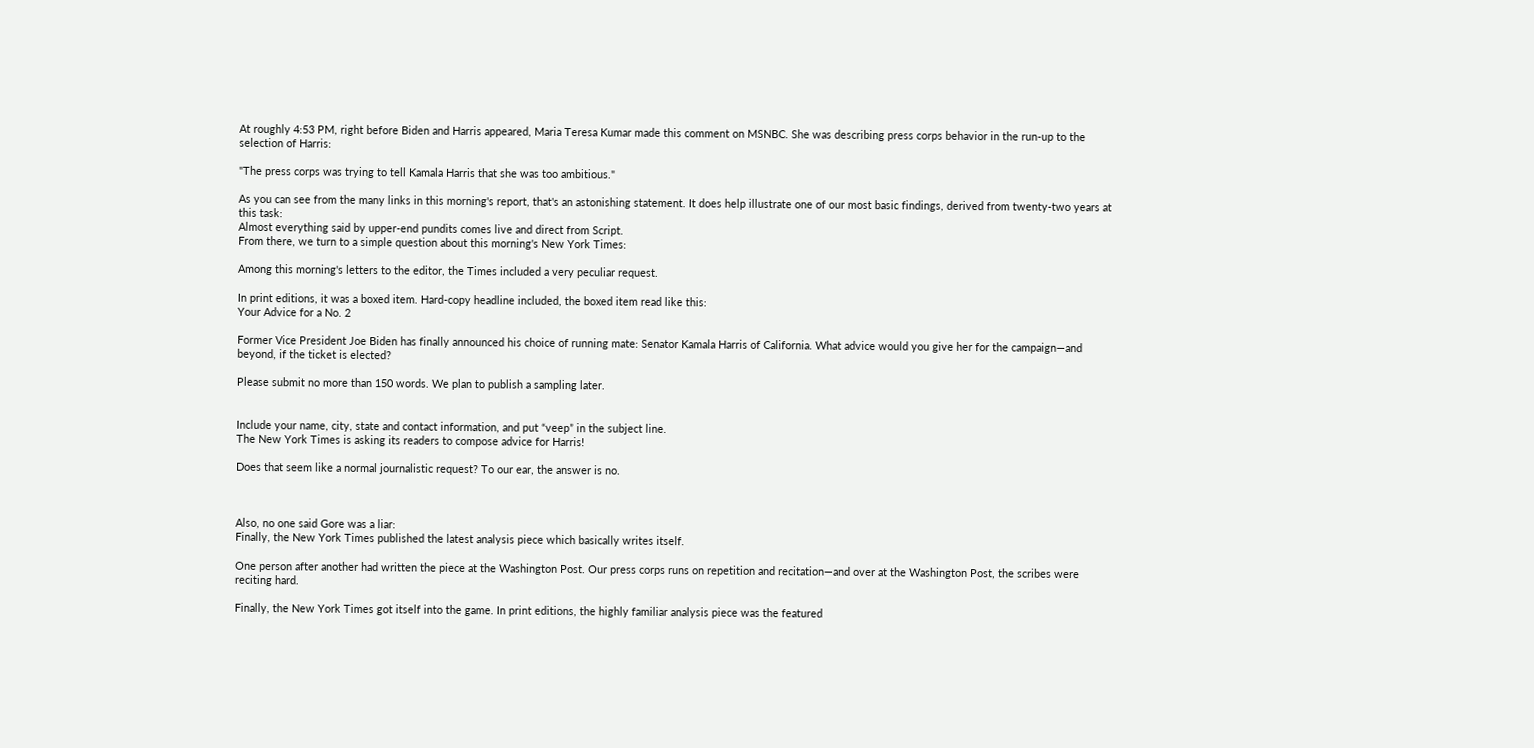At roughly 4:53 PM, right before Biden and Harris appeared, Maria Teresa Kumar made this comment on MSNBC. She was describing press corps behavior in the run-up to the selection of Harris:

"The press corps was trying to tell Kamala Harris that she was too ambitious."

As you can see from the many links in this morning's report, that's an astonishing statement. It does help illustrate one of our most basic findings, derived from twenty-two years at this task:
Almost everything said by upper-end pundits comes live and direct from Script.
From there, we turn to a simple question about this morning's New York Times:

Among this morning's letters to the editor, the Times included a very peculiar request.

In print editions, it was a boxed item. Hard-copy headline included, the boxed item read like this:
Your Advice for a No. 2

Former Vice President Joe Biden has finally announced his choice of running mate: Senator Kamala Harris of California. What advice would you give her for the campaign—and beyond, if the ticket is elected?

Please submit no more than 150 words. We plan to publish a sampling later.


Include your name, city, state and contact information, and put “veep” in the subject line.
The New York Times is asking its readers to compose advice for Harris!

Does that seem like a normal journalistic request? To our ear, the answer is no.



Also, no one said Gore was a liar:
Finally, the New York Times published the latest analysis piece which basically writes itself.

One person after another had written the piece at the Washington Post. Our press corps runs on repetition and recitation—and over at the Washington Post, the scribes were reciting hard.

Finally, the New York Times got itself into the game. In print editions, the highly familiar analysis piece was the featured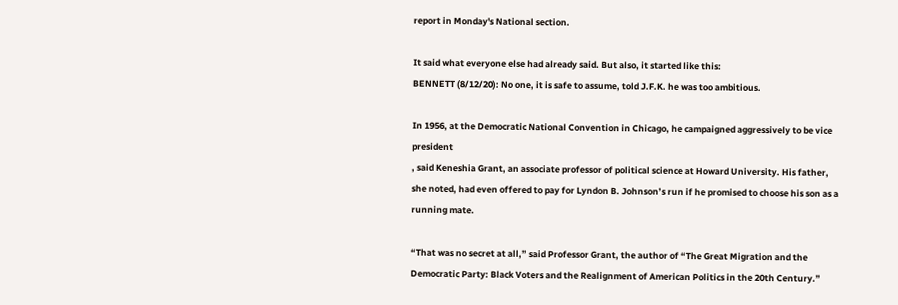report in Monday's National section.

It said what everyone else had already said. But also, it started like this:
BENNETT (8/12/20): No one, it is safe to assume, told J.F.K. he was too ambitious.

In 1956, at the Democratic National Convention in Chicago, he campaigned aggressively to be vice president
, said Keneshia Grant, an associate professor of political science at Howard University. His father, she noted, had even offered to pay for Lyndon B. Johnson’s run if he promised to choose his son as a running mate.

“That was no secret at all,” said Professor Grant, the author of “The Great Migration and the Democratic Party: Black Voters and the Realignment of American Politics in the 20th Century.”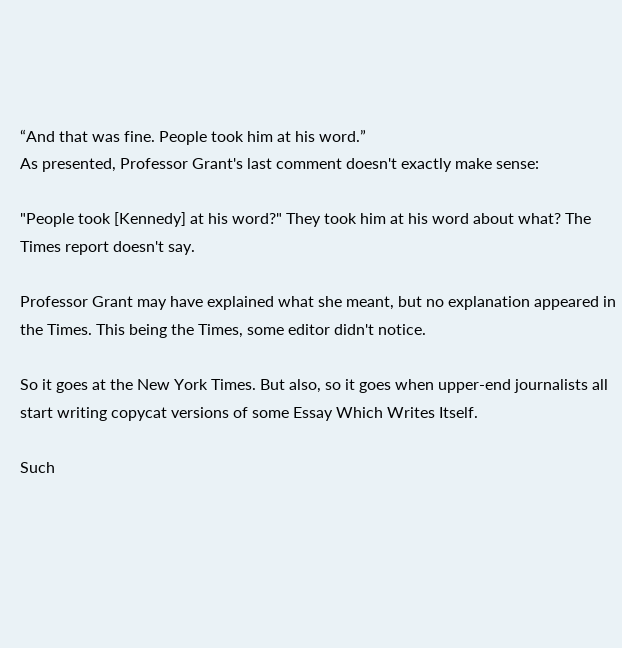“And that was fine. People took him at his word.”
As presented, Professor Grant's last comment doesn't exactly make sense:

"People took [Kennedy] at his word?" They took him at his word about what? The Times report doesn't say.

Professor Grant may have explained what she meant, but no explanation appeared in the Times. This being the Times, some editor didn't notice.

So it goes at the New York Times. But also, so it goes when upper-end journalists all start writing copycat versions of some Essay Which Writes Itself.

Such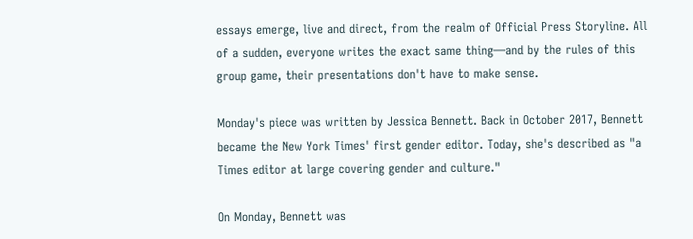essays emerge, live and direct, from the realm of Official Press Storyline. All of a sudden, everyone writes the exact same thing—and by the rules of this group game, their presentations don't have to make sense.

Monday's piece was written by Jessica Bennett. Back in October 2017, Bennett became the New York Times' first gender editor. Today, she's described as "a Times editor at large covering gender and culture."

On Monday, Bennett was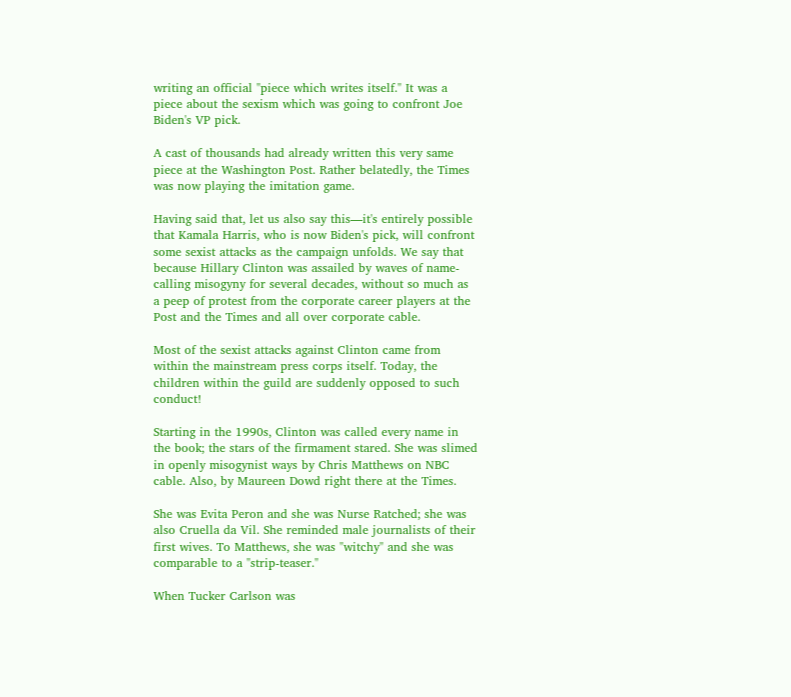writing an official "piece which writes itself." It was a piece about the sexism which was going to confront Joe Biden's VP pick.

A cast of thousands had already written this very same piece at the Washington Post. Rather belatedly, the Times was now playing the imitation game.

Having said that, let us also say this—it's entirely possible that Kamala Harris, who is now Biden's pick, will confront some sexist attacks as the campaign unfolds. We say that because Hillary Clinton was assailed by waves of name-calling misogyny for several decades, without so much as a peep of protest from the corporate career players at the Post and the Times and all over corporate cable.

Most of the sexist attacks against Clinton came from within the mainstream press corps itself. Today, the children within the guild are suddenly opposed to such conduct!

Starting in the 1990s, Clinton was called every name in the book; the stars of the firmament stared. She was slimed in openly misogynist ways by Chris Matthews on NBC cable. Also, by Maureen Dowd right there at the Times.

She was Evita Peron and she was Nurse Ratched; she was also Cruella da Vil. She reminded male journalists of their first wives. To Matthews, she was "witchy" and she was comparable to a "strip-teaser."

When Tucker Carlson was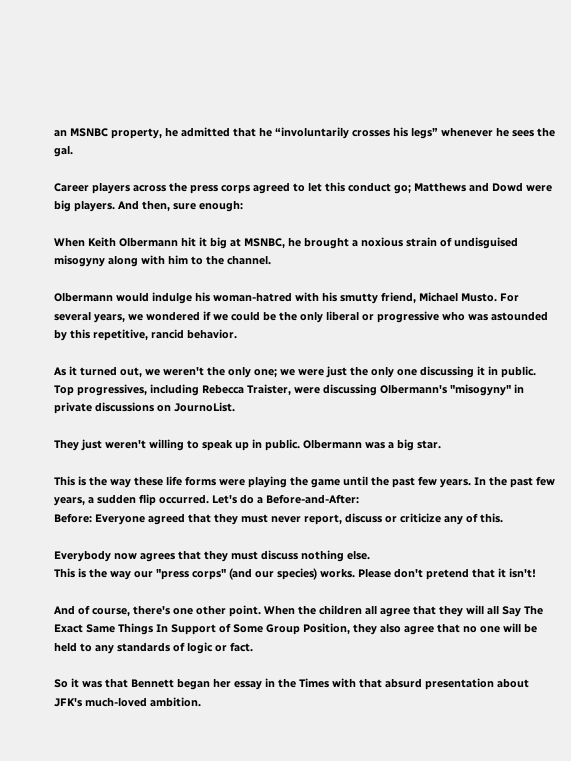an MSNBC property, he admitted that he “involuntarily crosses his legs” whenever he sees the gal.

Career players across the press corps agreed to let this conduct go; Matthews and Dowd were big players. And then, sure enough:

When Keith Olbermann hit it big at MSNBC, he brought a noxious strain of undisguised misogyny along with him to the channel.

Olbermann would indulge his woman-hatred with his smutty friend, Michael Musto. For several years, we wondered if we could be the only liberal or progressive who was astounded by this repetitive, rancid behavior.

As it turned out, we weren't the only one; we were just the only one discussing it in public. Top progressives, including Rebecca Traister, were discussing Olbermann's "misogyny" in private discussions on JournoList.

They just weren't willing to speak up in public. Olbermann was a big star.

This is the way these life forms were playing the game until the past few years. In the past few years, a sudden flip occurred. Let's do a Before-and-After:
Before: Everyone agreed that they must never report, discuss or criticize any of this.

Everybody now agrees that they must discuss nothing else.
This is the way our "press corps" (and our species) works. Please don't pretend that it isn't!

And of course, there's one other point. When the children all agree that they will all Say The Exact Same Things In Support of Some Group Position, they also agree that no one will be held to any standards of logic or fact.

So it was that Bennett began her essay in the Times with that absurd presentation about JFK's much-loved ambition.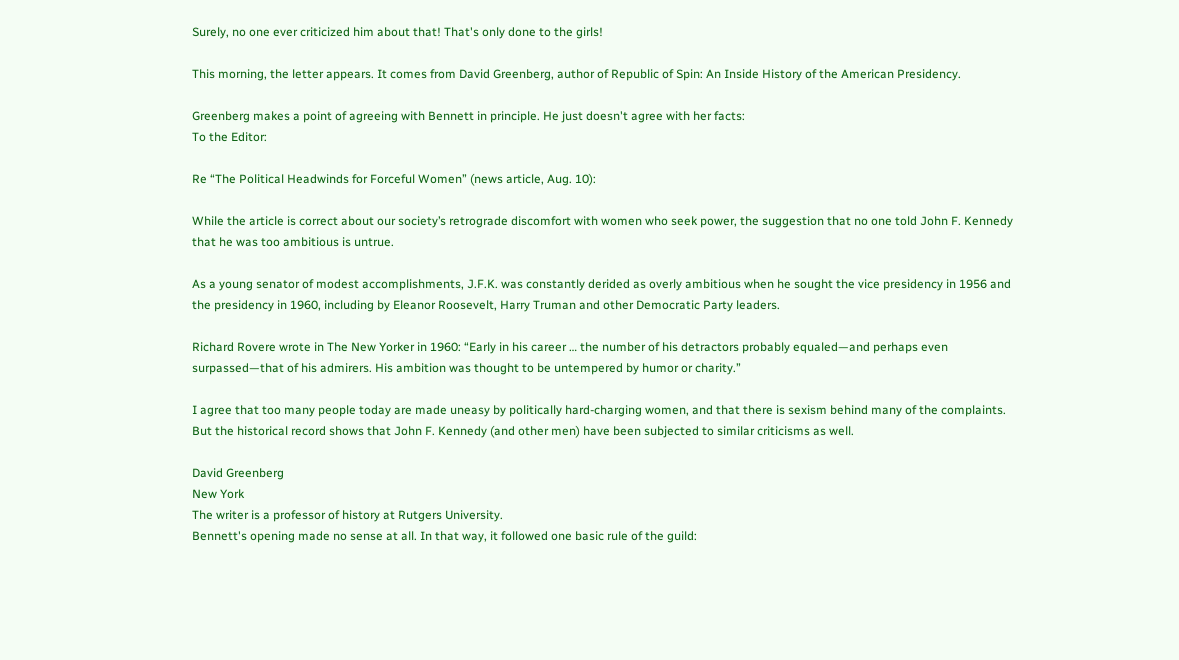Surely, no one ever criticized him about that! That's only done to the girls!

This morning, the letter appears. It comes from David Greenberg, author of Republic of Spin: An Inside History of the American Presidency.

Greenberg makes a point of agreeing with Bennett in principle. He just doesn't agree with her facts:
To the Editor:

Re “The Political Headwinds for Forceful Women” (news article, Aug. 10):

While the article is correct about our society’s retrograde discomfort with women who seek power, the suggestion that no one told John F. Kennedy that he was too ambitious is untrue.

As a young senator of modest accomplishments, J.F.K. was constantly derided as overly ambitious when he sought the vice presidency in 1956 and the presidency in 1960, including by Eleanor Roosevelt, Harry Truman and other Democratic Party leaders.

Richard Rovere wrote in The New Yorker in 1960: “Early in his career … the number of his detractors probably equaled—and perhaps even surpassed—that of his admirers. His ambition was thought to be untempered by humor or charity.”

I agree that too many people today are made uneasy by politically hard-charging women, and that there is sexism behind many of the complaints. But the historical record shows that John F. Kennedy (and other men) have been subjected to similar criticisms as well.

David Greenberg
New York
The writer is a professor of history at Rutgers University.
Bennett's opening made no sense at all. In that way, it followed one basic rule of the guild: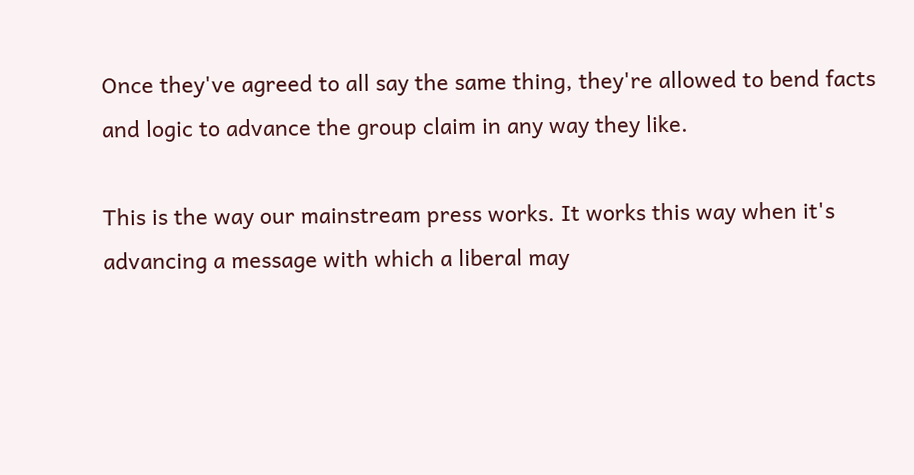Once they've agreed to all say the same thing, they're allowed to bend facts and logic to advance the group claim in any way they like.

This is the way our mainstream press works. It works this way when it's advancing a message with which a liberal may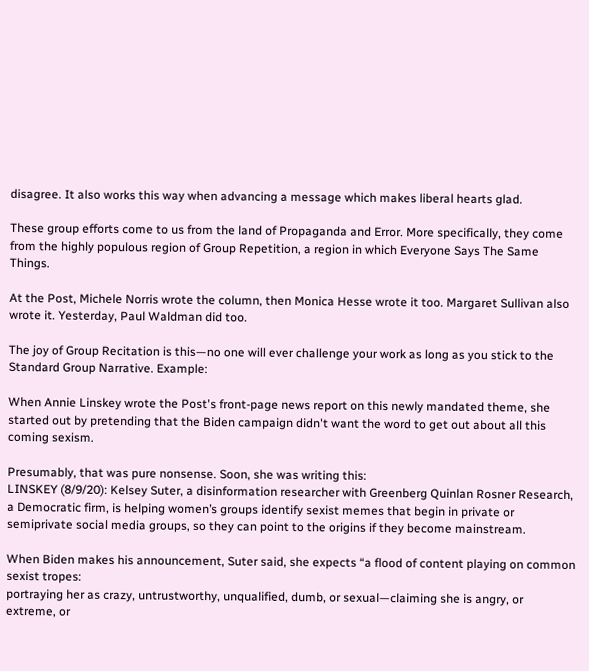disagree. It also works this way when advancing a message which makes liberal hearts glad.

These group efforts come to us from the land of Propaganda and Error. More specifically, they come from the highly populous region of Group Repetition, a region in which Everyone Says The Same Things.

At the Post, Michele Norris wrote the column, then Monica Hesse wrote it too. Margaret Sullivan also wrote it. Yesterday, Paul Waldman did too.

The joy of Group Recitation is this—no one will ever challenge your work as long as you stick to the Standard Group Narrative. Example:

When Annie Linskey wrote the Post's front-page news report on this newly mandated theme, she started out by pretending that the Biden campaign didn't want the word to get out about all this coming sexism.

Presumably, that was pure nonsense. Soon, she was writing this:
LINSKEY (8/9/20): Kelsey Suter, a disinformation researcher with Greenberg Quinlan Rosner Research, a Democratic firm, is helping women’s groups identify sexist memes that begin in private or semiprivate social media groups, so they can point to the origins if they become mainstream.

When Biden makes his announcement, Suter said, she expects “a flood of content playing on common sexist tropes:
portraying her as crazy, untrustworthy, unqualified, dumb, or sexual—claiming she is angry, or extreme, or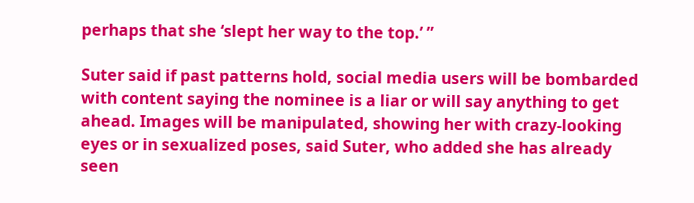perhaps that she ‘slept her way to the top.’ ”

Suter said if past patterns hold, social media users will be bombarded with content saying the nominee is a liar or will say anything to get ahead. Images will be manipulated, showing her with crazy-looking eyes or in sexualized poses, said Suter, who added she has already seen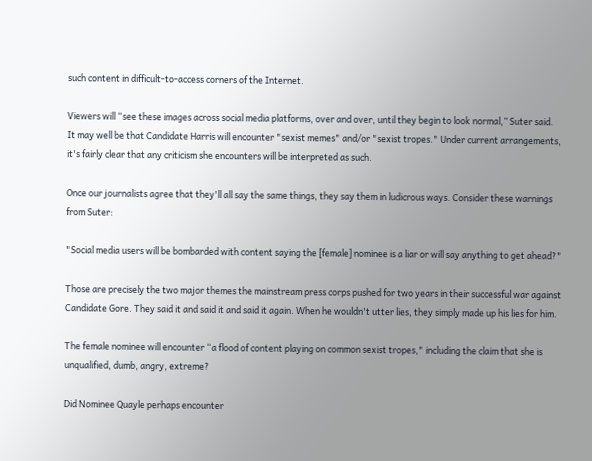such content in difficult-to-access corners of the Internet.

Viewers will “see these images across social media platforms, over and over, until they begin to look normal,” Suter said.
It may well be that Candidate Harris will encounter "sexist memes" and/or "sexist tropes." Under current arrangements, it's fairly clear that any criticism she encounters will be interpreted as such.

Once our journalists agree that they'll all say the same things, they say them in ludicrous ways. Consider these warnings from Suter:

"Social media users will be bombarded with content saying the [female] nominee is a liar or will say anything to get ahead?"

Those are precisely the two major themes the mainstream press corps pushed for two years in their successful war against Candidate Gore. They said it and said it and said it again. When he wouldn't utter lies, they simply made up his lies for him.

The female nominee will encounter “a flood of content playing on common sexist tropes," including the claim that she is unqualified, dumb, angry, extreme?

Did Nominee Quayle perhaps encounter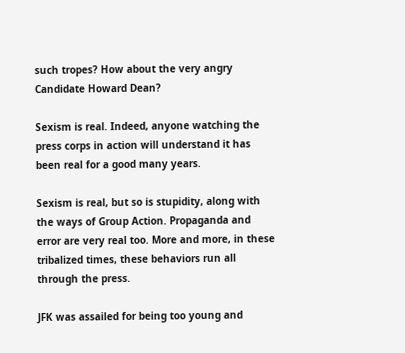such tropes? How about the very angry Candidate Howard Dean?

Sexism is real. Indeed, anyone watching the press corps in action will understand it has been real for a good many years.

Sexism is real, but so is stupidity, along with the ways of Group Action. Propaganda and error are very real too. More and more, in these tribalized times, these behaviors run all through the press.

JFK was assailed for being too young and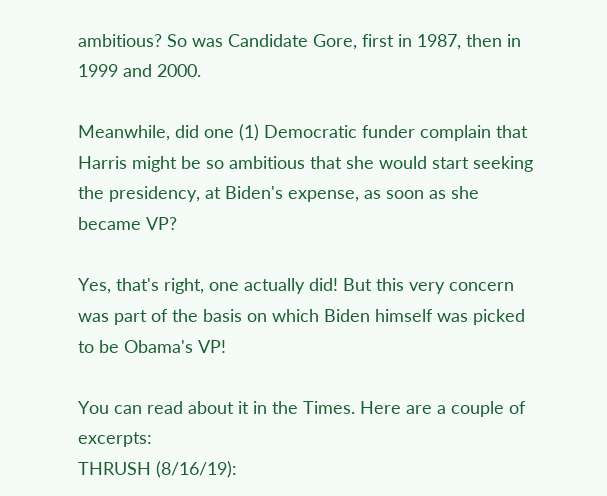ambitious? So was Candidate Gore, first in 1987, then in 1999 and 2000.

Meanwhile, did one (1) Democratic funder complain that Harris might be so ambitious that she would start seeking the presidency, at Biden's expense, as soon as she became VP?

Yes, that's right, one actually did! But this very concern was part of the basis on which Biden himself was picked to be Obama's VP!

You can read about it in the Times. Here are a couple of excerpts:
THRUSH (8/16/19):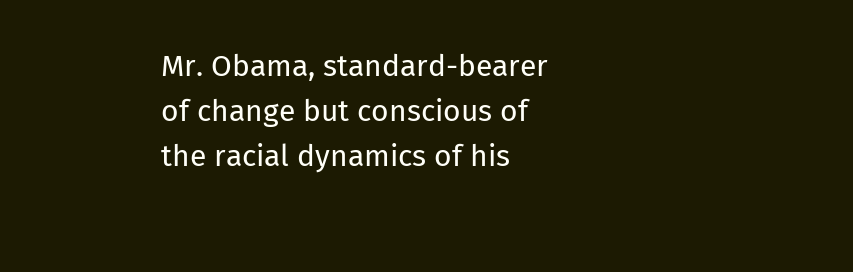Mr. Obama, standard-bearer of change but conscious of the racial dynamics of his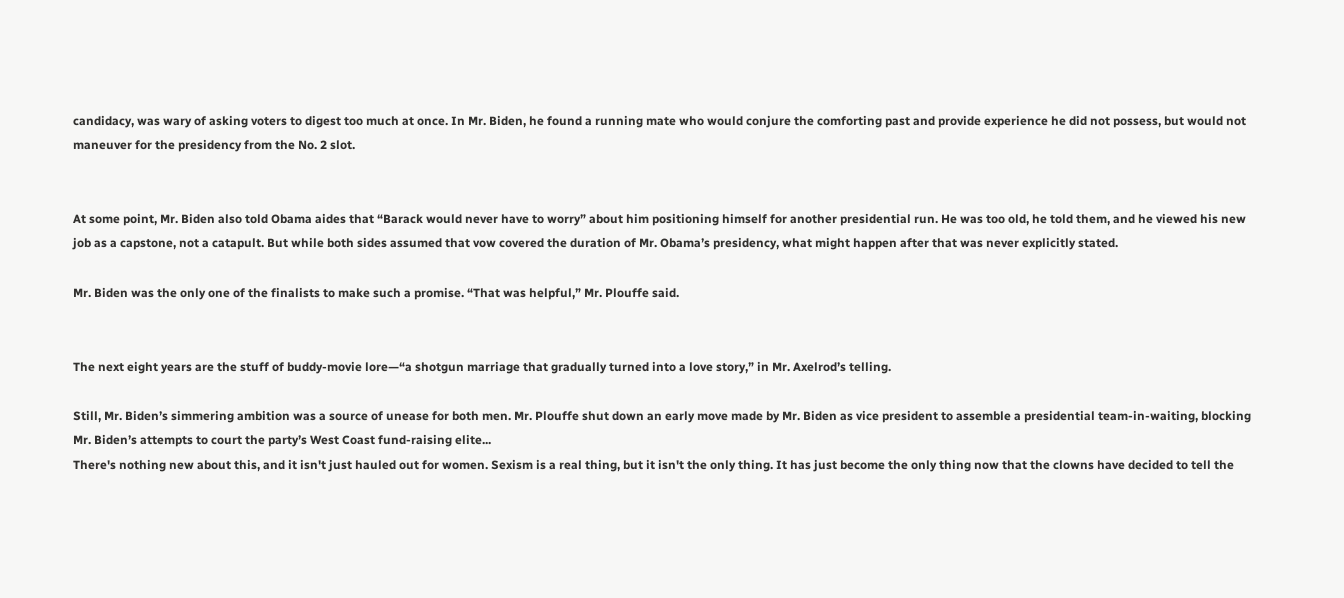candidacy, was wary of asking voters to digest too much at once. In Mr. Biden, he found a running mate who would conjure the comforting past and provide experience he did not possess, but would not maneuver for the presidency from the No. 2 slot.


At some point, Mr. Biden also told Obama aides that “Barack would never have to worry” about him positioning himself for another presidential run. He was too old, he told them, and he viewed his new job as a capstone, not a catapult. But while both sides assumed that vow covered the duration of Mr. Obama’s presidency, what might happen after that was never explicitly stated.

Mr. Biden was the only one of the finalists to make such a promise. “That was helpful,” Mr. Plouffe said.


The next eight years are the stuff of buddy-movie lore—“a shotgun marriage that gradually turned into a love story,” in Mr. Axelrod’s telling.

Still, Mr. Biden’s simmering ambition was a source of unease for both men. Mr. Plouffe shut down an early move made by Mr. Biden as vice president to assemble a presidential team-in-waiting, blocking Mr. Biden’s attempts to court the party’s West Coast fund-raising elite...
There's nothing new about this, and it isn't just hauled out for women. Sexism is a real thing, but it isn't the only thing. It has just become the only thing now that the clowns have decided to tell the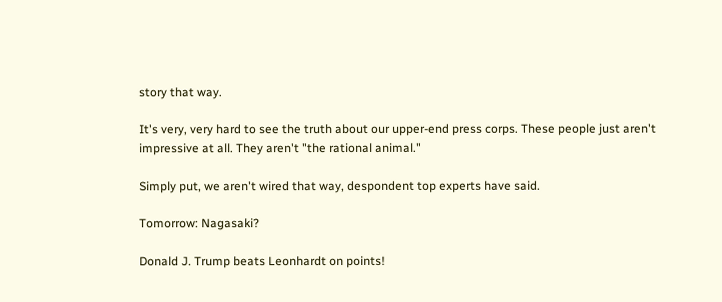story that way.

It's very, very hard to see the truth about our upper-end press corps. These people just aren't impressive at all. They aren't "the rational animal."

Simply put, we aren't wired that way, despondent top experts have said.

Tomorrow: Nagasaki?

Donald J. Trump beats Leonhardt on points!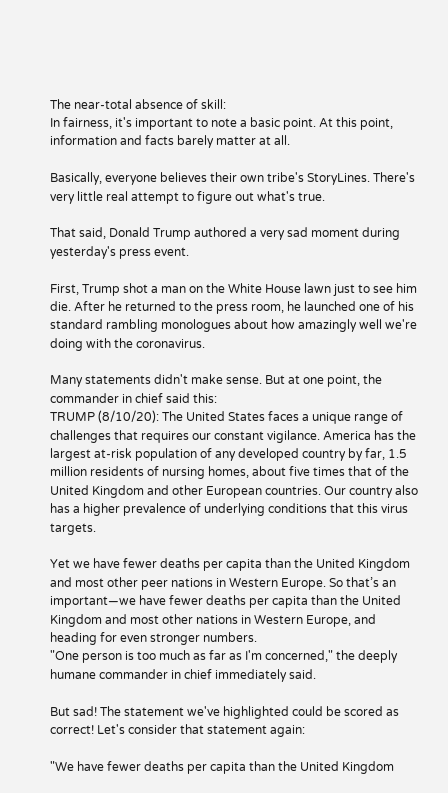The near-total absence of skill:
In fairness, it's important to note a basic point. At this point, information and facts barely matter at all.

Basically, everyone believes their own tribe's StoryLines. There's very little real attempt to figure out what's true.

That said, Donald Trump authored a very sad moment during yesterday's press event.

First, Trump shot a man on the White House lawn just to see him die. After he returned to the press room, he launched one of his standard rambling monologues about how amazingly well we're doing with the coronavirus.

Many statements didn't make sense. But at one point, the commander in chief said this:
TRUMP (8/10/20): The United States faces a unique range of challenges that requires our constant vigilance. America has the largest at-risk population of any developed country by far, 1.5 million residents of nursing homes, about five times that of the United Kingdom and other European countries. Our country also has a higher prevalence of underlying conditions that this virus targets.

Yet we have fewer deaths per capita than the United Kingdom and most other peer nations in Western Europe. So that’s an important—we have fewer deaths per capita than the United Kingdom and most other nations in Western Europe, and heading for even stronger numbers.
"One person is too much as far as I'm concerned," the deeply humane commander in chief immediately said.

But sad! The statement we've highlighted could be scored as correct! Let's consider that statement again:

"We have fewer deaths per capita than the United Kingdom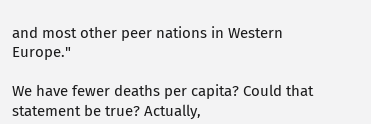and most other peer nations in Western Europe."

We have fewer deaths per capita? Could that statement be true? Actually,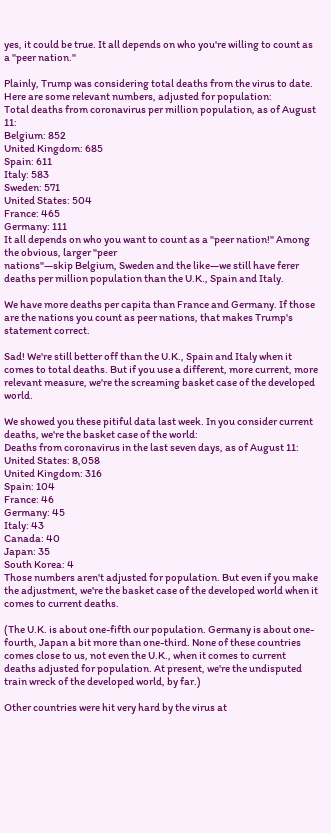yes, it could be true. It all depends on who you're willing to count as a "peer nation."

Plainly, Trump was considering total deaths from the virus to date. Here are some relevant numbers, adjusted for population:
Total deaths from coronavirus per million population, as of August 11:
Belgium: 852
United Kingdom: 685
Spain: 611
Italy: 583
Sweden: 571
United States: 504
France: 465
Germany: 111
It all depends on who you want to count as a "peer nation!" Among the obvious, larger "peer
nations"—skip Belgium, Sweden and the like—we still have ferer deaths per million population than the U.K., Spain and Italy.

We have more deaths per capita than France and Germany. If those are the nations you count as peer nations, that makes Trump's statement correct.

Sad! We're still better off than the U.K., Spain and Italy when it comes to total deaths. But if you use a different, more current, more relevant measure, we're the screaming basket case of the developed world.

We showed you these pitiful data last week. In you consider current deaths, we're the basket case of the world:
Deaths from coronavirus in the last seven days, as of August 11:
United States: 8,058
United Kingdom: 316
Spain: 104
France: 46
Germany: 45
Italy: 43
Canada: 40
Japan: 35
South Korea: 4
Those numbers aren't adjusted for population. But even if you make the adjustment, we're the basket case of the developed world when it comes to current deaths.

(The U.K. is about one-fifth our population. Germany is about one-fourth, Japan a bit more than one-third. None of these countries comes close to us, not even the U.K., when it comes to current deaths adjusted for population. At present, we're the undisputed train wreck of the developed world, by far.)

Other countries were hit very hard by the virus at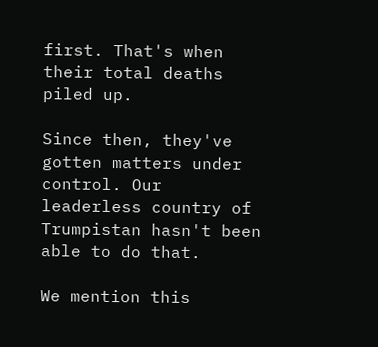first. That's when their total deaths piled up.

Since then, they've gotten matters under control. Our leaderless country of Trumpistan hasn't been able to do that.

We mention this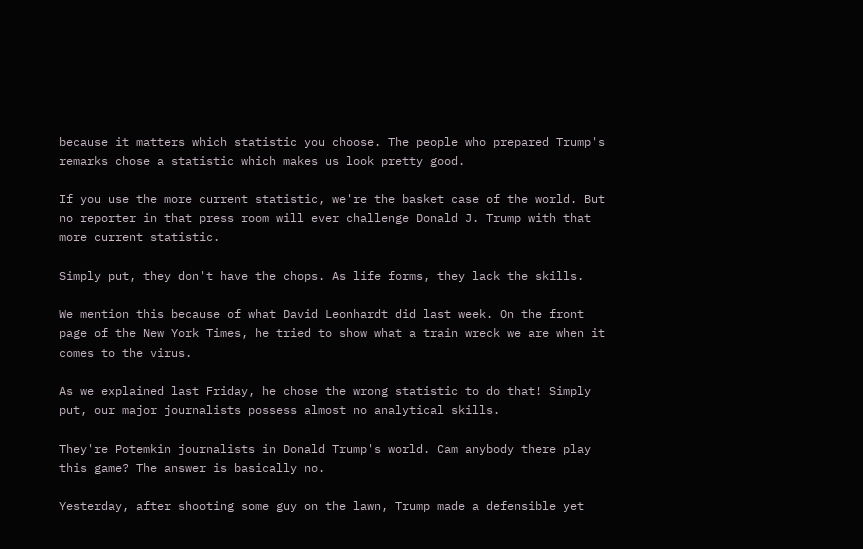because it matters which statistic you choose. The people who prepared Trump's remarks chose a statistic which makes us look pretty good.

If you use the more current statistic, we're the basket case of the world. But no reporter in that press room will ever challenge Donald J. Trump with that more current statistic.

Simply put, they don't have the chops. As life forms, they lack the skills.

We mention this because of what David Leonhardt did last week. On the front page of the New York Times, he tried to show what a train wreck we are when it comes to the virus.

As we explained last Friday, he chose the wrong statistic to do that! Simply put, our major journalists possess almost no analytical skills.

They're Potemkin journalists in Donald Trump's world. Cam anybody there play this game? The answer is basically no.

Yesterday, after shooting some guy on the lawn, Trump made a defensible yet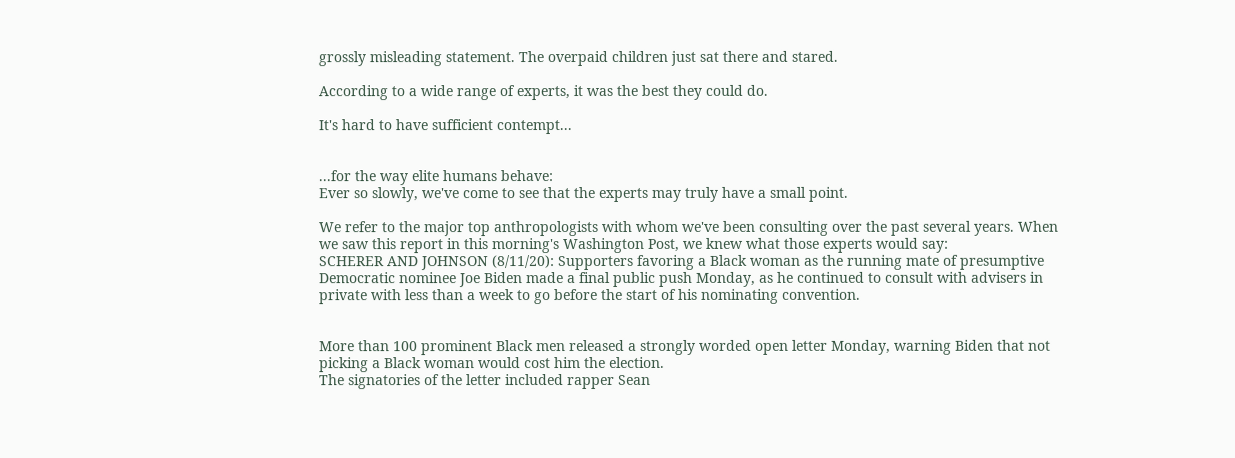grossly misleading statement. The overpaid children just sat there and stared.

According to a wide range of experts, it was the best they could do.

It's hard to have sufficient contempt...


...for the way elite humans behave:
Ever so slowly, we've come to see that the experts may truly have a small point.

We refer to the major top anthropologists with whom we've been consulting over the past several years. When we saw this report in this morning's Washington Post, we knew what those experts would say:
SCHERER AND JOHNSON (8/11/20): Supporters favoring a Black woman as the running mate of presumptive Democratic nominee Joe Biden made a final public push Monday, as he continued to consult with advisers in private with less than a week to go before the start of his nominating convention.


More than 100 prominent Black men released a strongly worded open letter Monday, warning Biden that not picking a Black woman would cost him the election.
The signatories of the letter included rapper Sean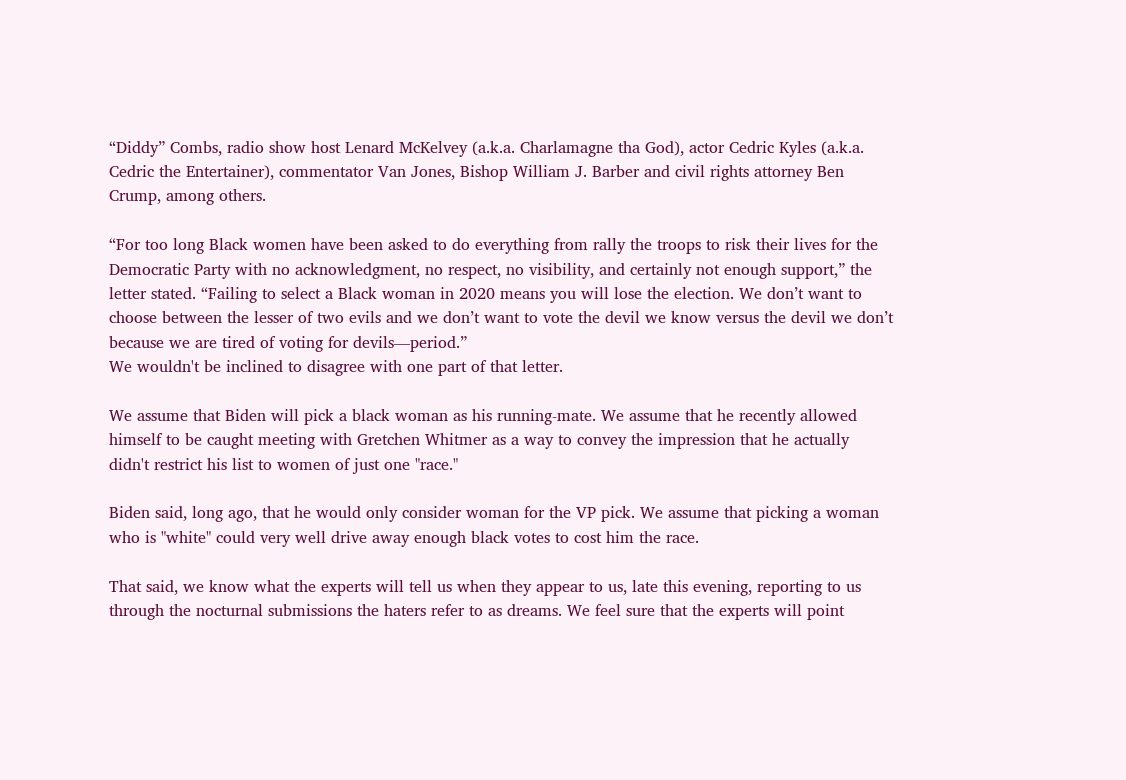“Diddy” Combs, radio show host Lenard McKelvey (a.k.a. Charlamagne tha God), actor Cedric Kyles (a.k.a. Cedric the Entertainer), commentator Van Jones, Bishop William J. Barber and civil rights attorney Ben Crump, among others.

“For too long Black women have been asked to do everything from rally the troops to risk their lives for the Democratic Party with no acknowledgment, no respect, no visibility, and certainly not enough support,” the letter stated. “Failing to select a Black woman in 2020 means you will lose the election. We don’t want to choose between the lesser of two evils and we don’t want to vote the devil we know versus the devil we don’t because we are tired of voting for devils—period.”
We wouldn't be inclined to disagree with one part of that letter.

We assume that Biden will pick a black woman as his running-mate. We assume that he recently allowed himself to be caught meeting with Gretchen Whitmer as a way to convey the impression that he actually didn't restrict his list to women of just one "race."

Biden said, long ago, that he would only consider woman for the VP pick. We assume that picking a woman who is "white" could very well drive away enough black votes to cost him the race.

That said, we know what the experts will tell us when they appear to us, late this evening, reporting to us through the nocturnal submissions the haters refer to as dreams. We feel sure that the experts will point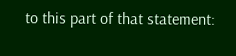to this part of that statement: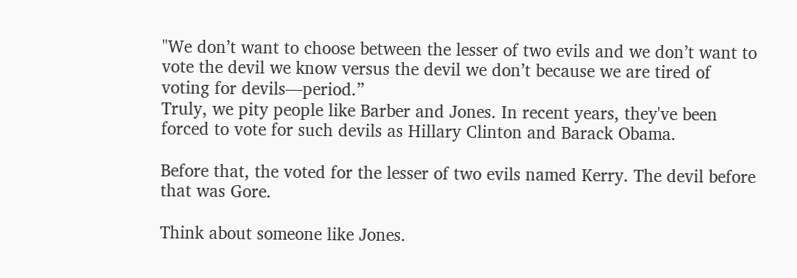"We don’t want to choose between the lesser of two evils and we don’t want to vote the devil we know versus the devil we don’t because we are tired of voting for devils—period.”
Truly, we pity people like Barber and Jones. In recent years, they've been forced to vote for such devils as Hillary Clinton and Barack Obama.

Before that, the voted for the lesser of two evils named Kerry. The devil before that was Gore.

Think about someone like Jones.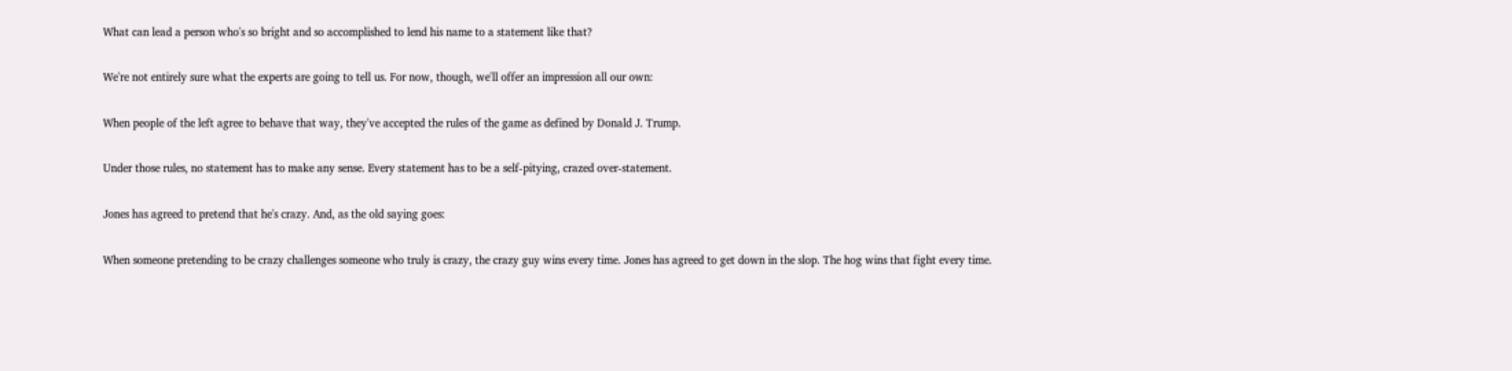What can lead a person who's so bright and so accomplished to lend his name to a statement like that?

We're not entirely sure what the experts are going to tell us. For now, though, we'll offer an impression all our own:

When people of the left agree to behave that way, they've accepted the rules of the game as defined by Donald J. Trump.

Under those rules, no statement has to make any sense. Every statement has to be a self-pitying, crazed over-statement.

Jones has agreed to pretend that he's crazy. And, as the old saying goes:

When someone pretending to be crazy challenges someone who truly is crazy, the crazy guy wins every time. Jones has agreed to get down in the slop. The hog wins that fight every time.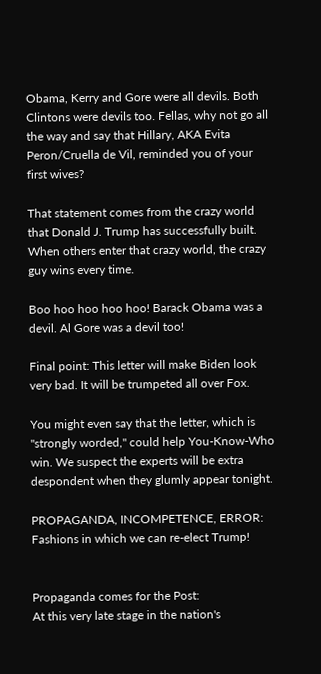Obama, Kerry and Gore were all devils. Both Clintons were devils too. Fellas, why not go all the way and say that Hillary, AKA Evita Peron/Cruella de Vil, reminded you of your first wives?

That statement comes from the crazy world that Donald J. Trump has successfully built. When others enter that crazy world, the crazy guy wins every time.

Boo hoo hoo hoo hoo! Barack Obama was a devil. Al Gore was a devil too!

Final point: This letter will make Biden look very bad. It will be trumpeted all over Fox.

You might even say that the letter, which is "strongly worded," could help You-Know-Who win. We suspect the experts will be extra despondent when they glumly appear tonight.

PROPAGANDA, INCOMPETENCE, ERROR: Fashions in which we can re-elect Trump!


Propaganda comes for the Post:
At this very late stage in the nation's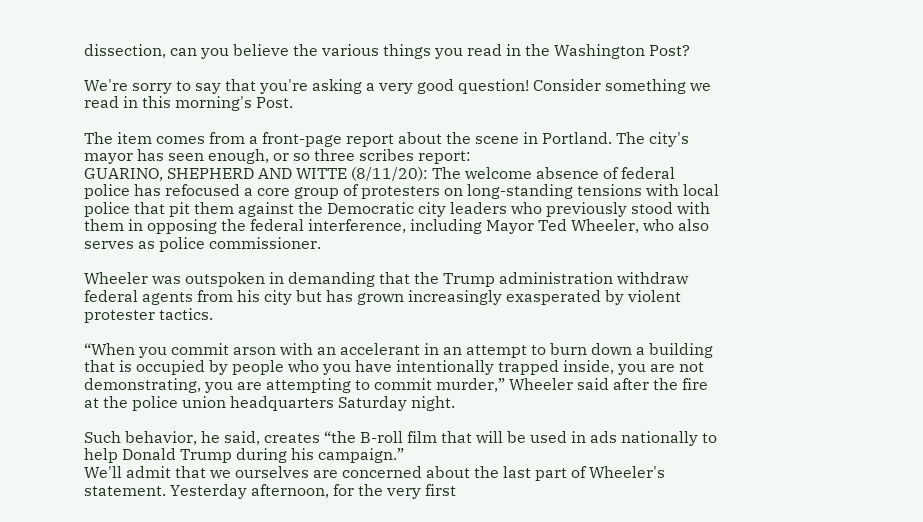dissection, can you believe the various things you read in the Washington Post?

We're sorry to say that you're asking a very good question! Consider something we read in this morning's Post.

The item comes from a front-page report about the scene in Portland. The city's mayor has seen enough, or so three scribes report:
GUARINO, SHEPHERD AND WITTE (8/11/20): The welcome absence of federal police has refocused a core group of protesters on long-standing tensions with local police that pit them against the Democratic city leaders who previously stood with them in opposing the federal interference, including Mayor Ted Wheeler, who also serves as police commissioner.

Wheeler was outspoken in demanding that the Trump administration withdraw federal agents from his city but has grown increasingly exasperated by violent protester tactics.

“When you commit arson with an accelerant in an attempt to burn down a building that is occupied by people who you have intentionally trapped inside, you are not demonstrating, you are attempting to commit murder,” Wheeler said after the fire at the police union headquarters Saturday night.

Such behavior, he said, creates “the B-roll film that will be used in ads nationally to help Donald Trump during his campaign.”
We'll admit that we ourselves are concerned about the last part of Wheeler's statement. Yesterday afternoon, for the very first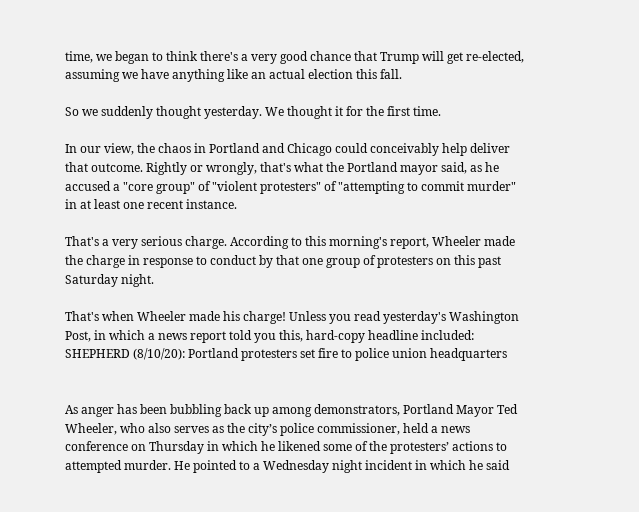time, we began to think there's a very good chance that Trump will get re-elected, assuming we have anything like an actual election this fall.

So we suddenly thought yesterday. We thought it for the first time.

In our view, the chaos in Portland and Chicago could conceivably help deliver that outcome. Rightly or wrongly, that's what the Portland mayor said, as he accused a "core group" of "violent protesters" of "attempting to commit murder" in at least one recent instance.

That's a very serious charge. According to this morning's report, Wheeler made the charge in response to conduct by that one group of protesters on this past Saturday night.

That's when Wheeler made his charge! Unless you read yesterday's Washington Post, in which a news report told you this, hard-copy headline included:
SHEPHERD (8/10/20): Portland protesters set fire to police union headquarters


As anger has been bubbling back up among demonstrators, Portland Mayor Ted Wheeler, who also serves as the city’s police commissioner, held a news conference on Thursday in which he likened some of the protesters’ actions to attempted murder. He pointed to a Wednesday night incident in which he said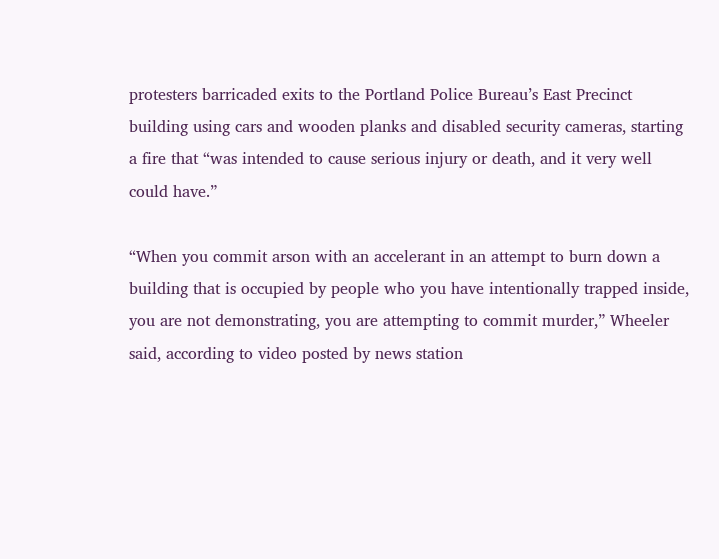protesters barricaded exits to the Portland Police Bureau’s East Precinct building using cars and wooden planks and disabled security cameras, starting a fire that “was intended to cause serious injury or death, and it very well could have.”

“When you commit arson with an accelerant in an attempt to burn down a building that is occupied by people who you have intentionally trapped inside, you are not demonstrating, you are attempting to commit murder,” Wheeler said, according to video posted by news station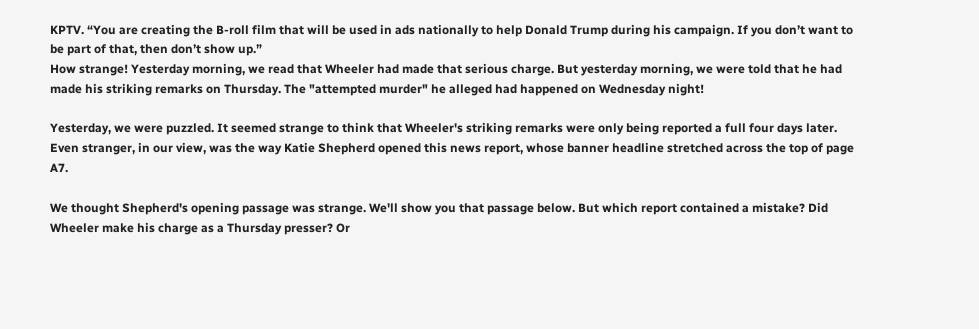KPTV. “You are creating the B-roll film that will be used in ads nationally to help Donald Trump during his campaign. If you don’t want to be part of that, then don’t show up.”
How strange! Yesterday morning, we read that Wheeler had made that serious charge. But yesterday morning, we were told that he had made his striking remarks on Thursday. The "attempted murder" he alleged had happened on Wednesday night!

Yesterday, we were puzzled. It seemed strange to think that Wheeler's striking remarks were only being reported a full four days later. Even stranger, in our view, was the way Katie Shepherd opened this news report, whose banner headline stretched across the top of page A7.

We thought Shepherd's opening passage was strange. We'll show you that passage below. But which report contained a mistake? Did Wheeler make his charge as a Thursday presser? Or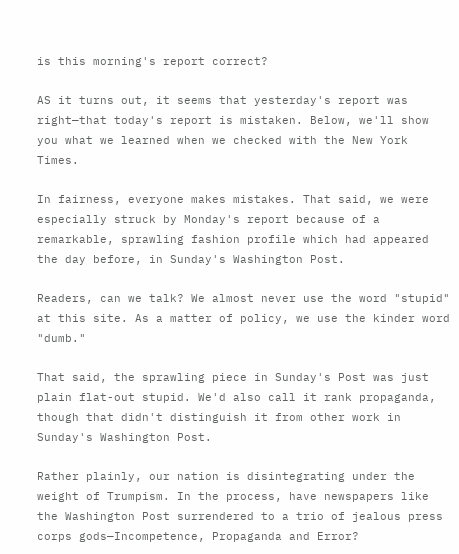is this morning's report correct?

AS it turns out, it seems that yesterday's report was right—that today's report is mistaken. Below, we'll show you what we learned when we checked with the New York Times.

In fairness, everyone makes mistakes. That said, we were especially struck by Monday's report because of a remarkable, sprawling fashion profile which had appeared the day before, in Sunday's Washington Post.

Readers, can we talk? We almost never use the word "stupid" at this site. As a matter of policy, we use the kinder word "dumb."

That said, the sprawling piece in Sunday's Post was just plain flat-out stupid. We'd also call it rank propaganda, though that didn't distinguish it from other work in Sunday's Washington Post.

Rather plainly, our nation is disintegrating under the weight of Trumpism. In the process, have newspapers like the Washington Post surrendered to a trio of jealous press corps gods—Incompetence, Propaganda and Error?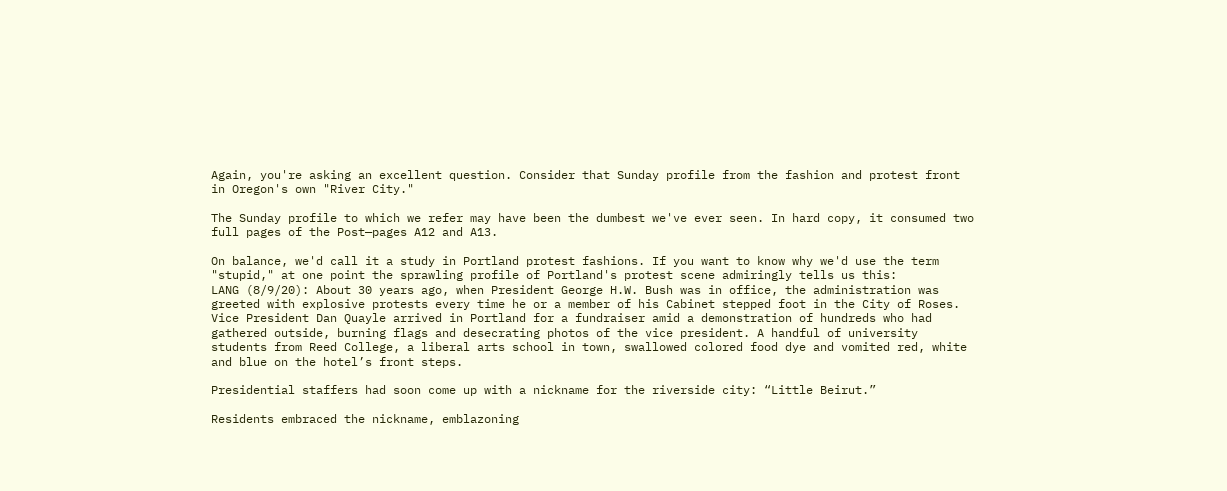Again, you're asking an excellent question. Consider that Sunday profile from the fashion and protest front in Oregon's own "River City."

The Sunday profile to which we refer may have been the dumbest we've ever seen. In hard copy, it consumed two full pages of the Post—pages A12 and A13.

On balance, we'd call it a study in Portland protest fashions. If you want to know why we'd use the term "stupid," at one point the sprawling profile of Portland's protest scene admiringly tells us this:
LANG (8/9/20): About 30 years ago, when President George H.W. Bush was in office, the administration was greeted with explosive protests every time he or a member of his Cabinet stepped foot in the City of Roses. Vice President Dan Quayle arrived in Portland for a fundraiser amid a demonstration of hundreds who had gathered outside, burning flags and desecrating photos of the vice president. A handful of university students from Reed College, a liberal arts school in town, swallowed colored food dye and vomited red, white and blue on the hotel’s front steps.

Presidential staffers had soon come up with a nickname for the riverside city: “Little Beirut.”

Residents embraced the nickname, emblazoning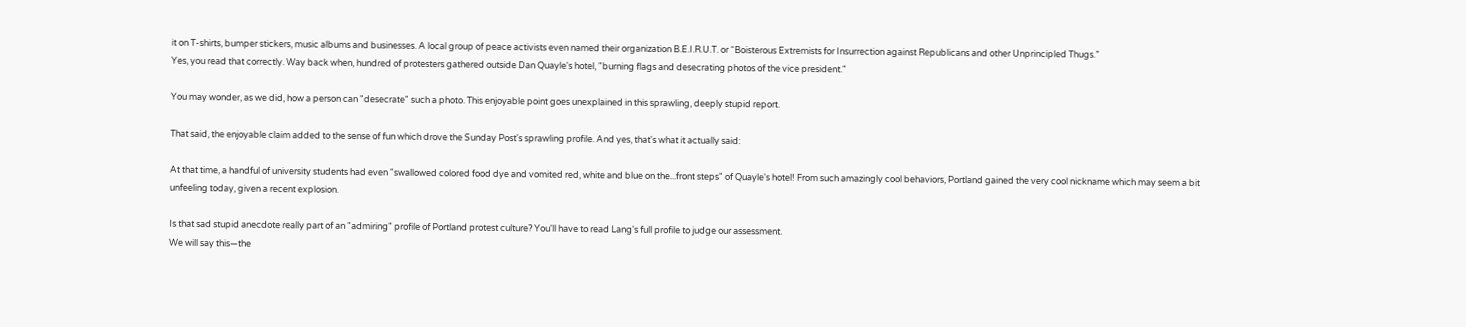it on T-shirts, bumper stickers, music albums and businesses. A local group of peace activists even named their organization B.E.I.R.U.T. or “Boisterous Extremists for Insurrection against Republicans and other Unprincipled Thugs.”
Yes, you read that correctly. Way back when, hundred of protesters gathered outside Dan Quayle's hotel, "burning flags and desecrating photos of the vice president."

You may wonder, as we did, how a person can "desecrate" such a photo. This enjoyable point goes unexplained in this sprawling, deeply stupid report.

That said, the enjoyable claim added to the sense of fun which drove the Sunday Post's sprawling profile. And yes, that's what it actually said:

At that time, a handful of university students had even "swallowed colored food dye and vomited red, white and blue on the...front steps" of Quayle's hotel! From such amazingly cool behaviors, Portland gained the very cool nickname which may seem a bit unfeeling today, given a recent explosion.

Is that sad stupid anecdote really part of an "admiring" profile of Portland protest culture? You'll have to read Lang's full profile to judge our assessment.
We will say this—the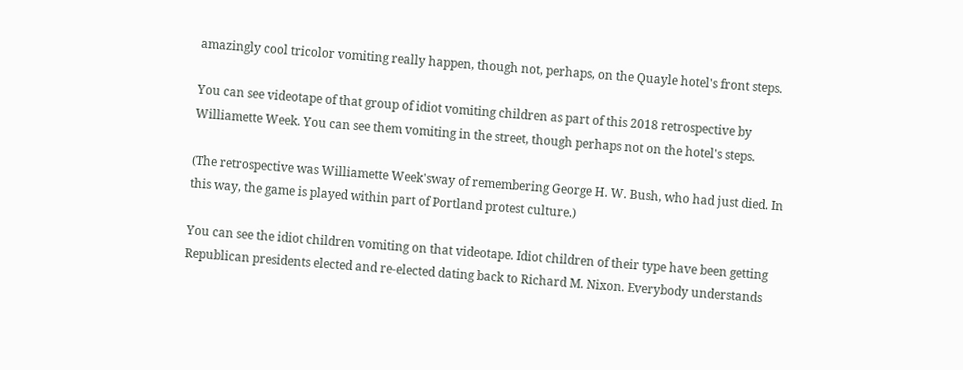amazingly cool tricolor vomiting really happen, though not, perhaps, on the Quayle hotel's front steps.

You can see videotape of that group of idiot vomiting children as part of this 2018 retrospective by Williamette Week. You can see them vomiting in the street, though perhaps not on the hotel's steps.

(The retrospective was Williamette Week'sway of remembering George H. W. Bush, who had just died. In this way, the game is played within part of Portland protest culture.)

You can see the idiot children vomiting on that videotape. Idiot children of their type have been getting Republican presidents elected and re-elected dating back to Richard M. Nixon. Everybody understands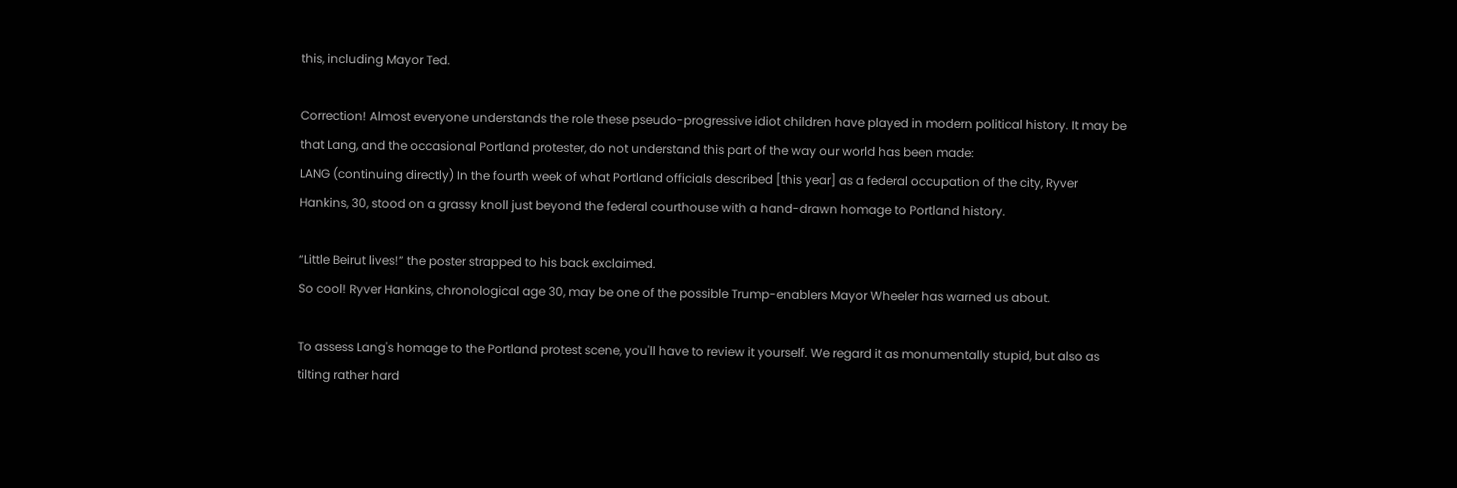this, including Mayor Ted.

Correction! Almost everyone understands the role these pseudo-progressive idiot children have played in modern political history. It may be that Lang, and the occasional Portland protester, do not understand this part of the way our world has been made:
LANG (continuing directly) In the fourth week of what Portland officials described [this year] as a federal occupation of the city, Ryver Hankins, 30, stood on a grassy knoll just beyond the federal courthouse with a hand-drawn homage to Portland history.

“Little Beirut lives!” the poster strapped to his back exclaimed.
So cool! Ryver Hankins, chronological age 30, may be one of the possible Trump-enablers Mayor Wheeler has warned us about.

To assess Lang's homage to the Portland protest scene, you'll have to review it yourself. We regard it as monumentally stupid, but also as tilting rather hard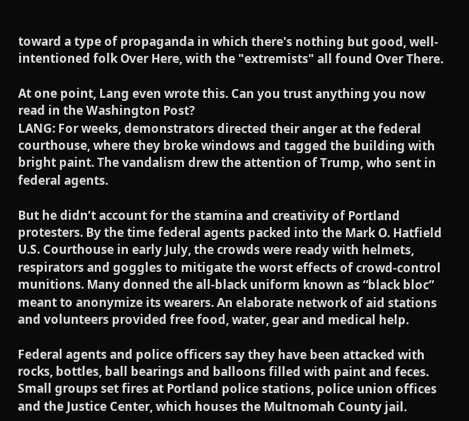toward a type of propaganda in which there's nothing but good, well-intentioned folk Over Here, with the "extremists" all found Over There.

At one point, Lang even wrote this. Can you trust anything you now read in the Washington Post?
LANG: For weeks, demonstrators directed their anger at the federal courthouse, where they broke windows and tagged the building with bright paint. The vandalism drew the attention of Trump, who sent in federal agents.

But he didn’t account for the stamina and creativity of Portland protesters. By the time federal agents packed into the Mark O. Hatfield U.S. Courthouse in early July, the crowds were ready with helmets, respirators and goggles to mitigate the worst effects of crowd-control munitions. Many donned the all-black uniform known as “black bloc” meant to anonymize its wearers. An elaborate network of aid stations and volunteers provided free food, water, gear and medical help.

Federal agents and police officers say they have been attacked with rocks, bottles, ball bearings and balloons filled with paint and feces. Small groups set fires at Portland police stations, police union offices and the Justice Center, which houses the Multnomah County jail.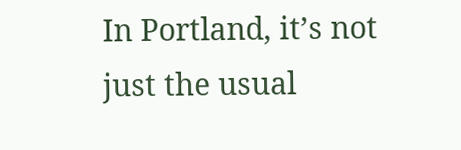In Portland, it’s not just the usual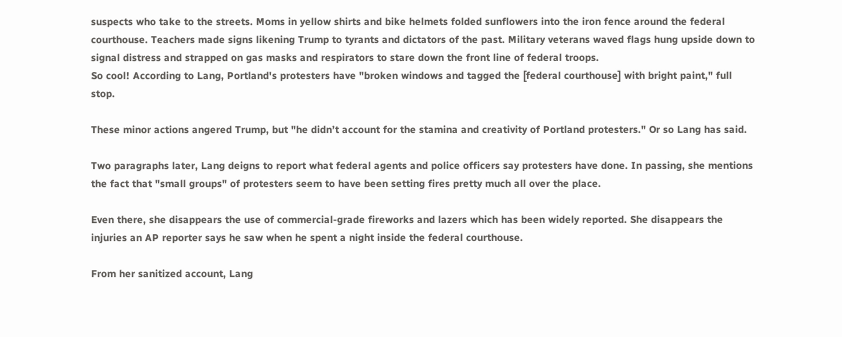suspects who take to the streets. Moms in yellow shirts and bike helmets folded sunflowers into the iron fence around the federal courthouse. Teachers made signs likening Trump to tyrants and dictators of the past. Military veterans waved flags hung upside down to signal distress and strapped on gas masks and respirators to stare down the front line of federal troops.
So cool! According to Lang, Portland's protesters have "broken windows and tagged the [federal courthouse] with bright paint," full stop.

These minor actions angered Trump, but "he didn’t account for the stamina and creativity of Portland protesters." Or so Lang has said.

Two paragraphs later, Lang deigns to report what federal agents and police officers say protesters have done. In passing, she mentions the fact that "small groups" of protesters seem to have been setting fires pretty much all over the place.

Even there, she disappears the use of commercial-grade fireworks and lazers which has been widely reported. She disappears the injuries an AP reporter says he saw when he spent a night inside the federal courthouse.

From her sanitized account, Lang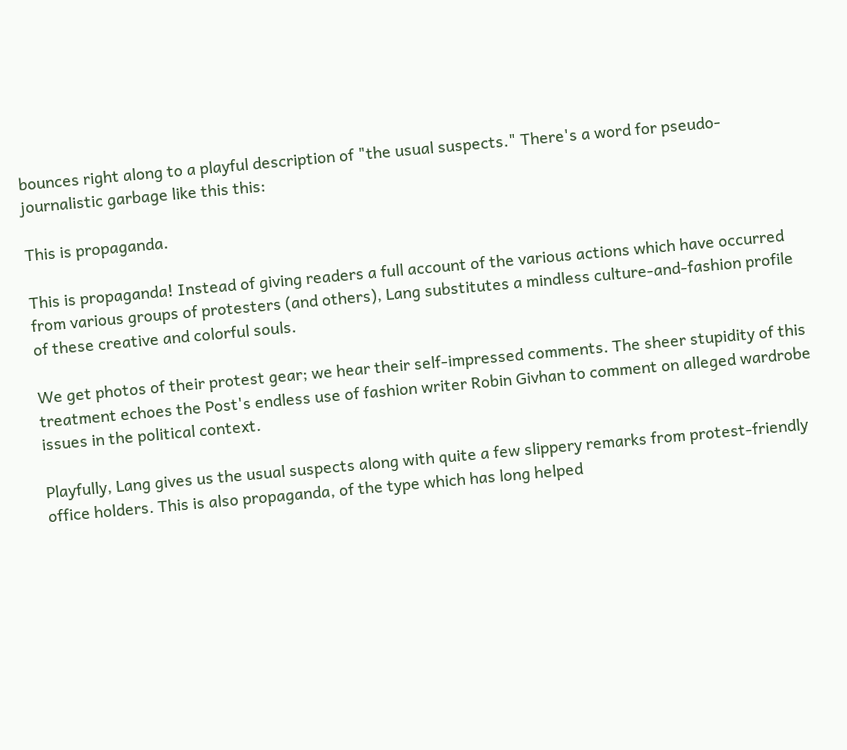bounces right along to a playful description of "the usual suspects." There's a word for pseudo-journalistic garbage like this this:

This is propaganda.

This is propaganda! Instead of giving readers a full account of the various actions which have occurred from various groups of protesters (and others), Lang substitutes a mindless culture-and-fashion profile of these creative and colorful souls.

We get photos of their protest gear; we hear their self-impressed comments. The sheer stupidity of this treatment echoes the Post's endless use of fashion writer Robin Givhan to comment on alleged wardrobe issues in the political context.

Playfully, Lang gives us the usual suspects along with quite a few slippery remarks from protest-friendly office holders. This is also propaganda, of the type which has long helped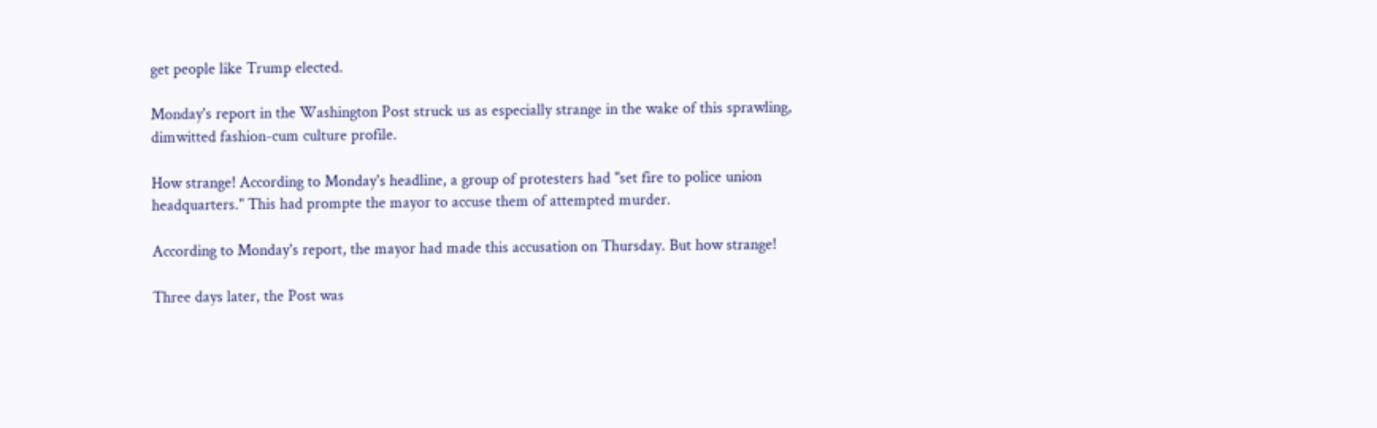get people like Trump elected.

Monday's report in the Washington Post struck us as especially strange in the wake of this sprawling, dimwitted fashion-cum culture profile.

How strange! According to Monday's headline, a group of protesters had "set fire to police union headquarters." This had prompte the mayor to accuse them of attempted murder.

According to Monday's report, the mayor had made this accusation on Thursday. But how strange!

Three days later, the Post was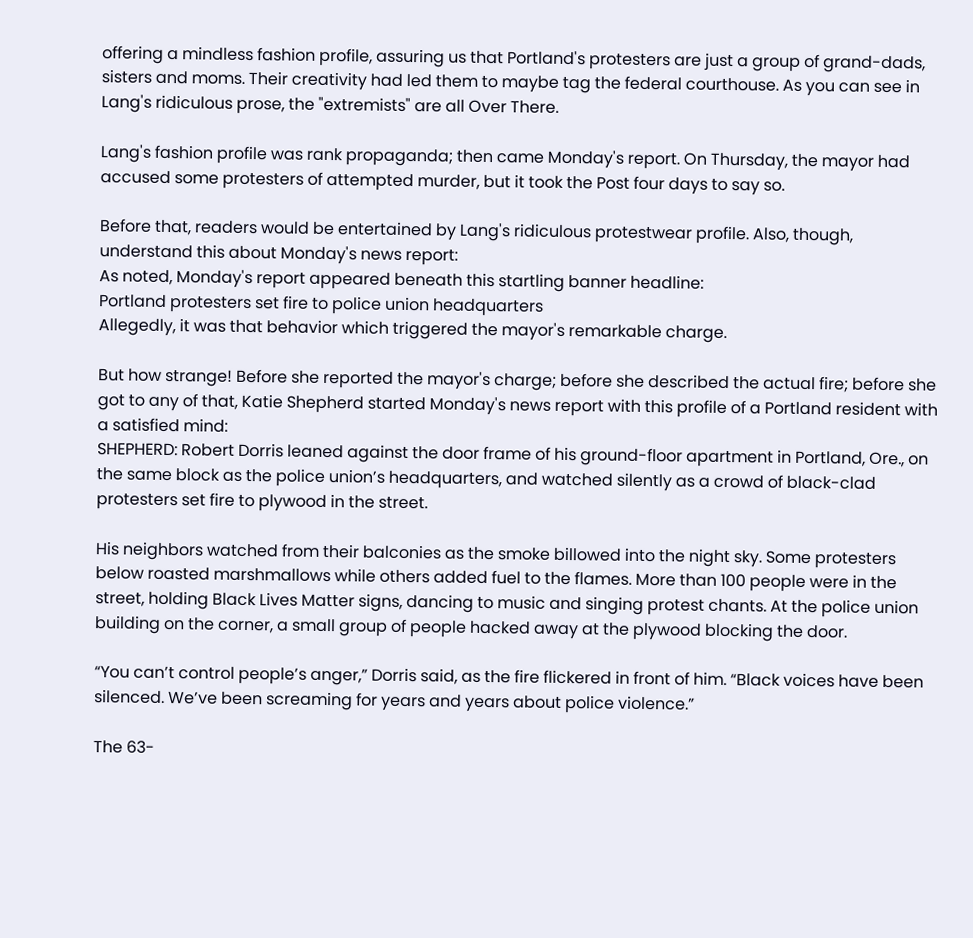offering a mindless fashion profile, assuring us that Portland's protesters are just a group of grand-dads, sisters and moms. Their creativity had led them to maybe tag the federal courthouse. As you can see in Lang's ridiculous prose, the "extremists" are all Over There.

Lang's fashion profile was rank propaganda; then came Monday's report. On Thursday, the mayor had accused some protesters of attempted murder, but it took the Post four days to say so.

Before that, readers would be entertained by Lang's ridiculous protestwear profile. Also, though, understand this about Monday's news report:
As noted, Monday's report appeared beneath this startling banner headline:
Portland protesters set fire to police union headquarters
Allegedly, it was that behavior which triggered the mayor's remarkable charge.

But how strange! Before she reported the mayor's charge; before she described the actual fire; before she got to any of that, Katie Shepherd started Monday's news report with this profile of a Portland resident with a satisfied mind:
SHEPHERD: Robert Dorris leaned against the door frame of his ground-floor apartment in Portland, Ore., on the same block as the police union’s headquarters, and watched silently as a crowd of black-clad protesters set fire to plywood in the street.

His neighbors watched from their balconies as the smoke billowed into the night sky. Some protesters below roasted marshmallows while others added fuel to the flames. More than 100 people were in the street, holding Black Lives Matter signs, dancing to music and singing protest chants. At the police union building on the corner, a small group of people hacked away at the plywood blocking the door.

“You can’t control people’s anger,” Dorris said, as the fire flickered in front of him. “Black voices have been silenced. We’ve been screaming for years and years about police violence.”

The 63-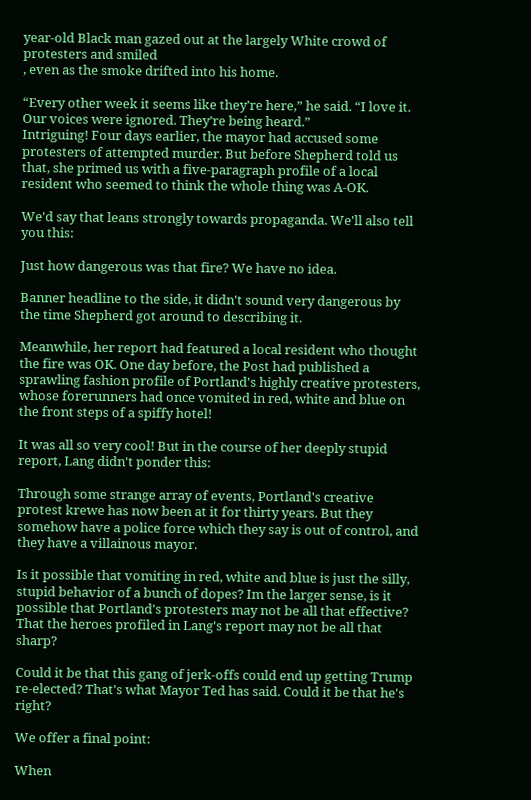year-old Black man gazed out at the largely White crowd of protesters and smiled
, even as the smoke drifted into his home.

“Every other week it seems like they’re here,” he said. “I love it. Our voices were ignored. They’re being heard.”
Intriguing! Four days earlier, the mayor had accused some protesters of attempted murder. But before Shepherd told us that, she primed us with a five-paragraph profile of a local resident who seemed to think the whole thing was A-OK.

We'd say that leans strongly towards propaganda. We'll also tell you this:

Just how dangerous was that fire? We have no idea.

Banner headline to the side, it didn't sound very dangerous by the time Shepherd got around to describing it.

Meanwhile, her report had featured a local resident who thought the fire was OK. One day before, the Post had published a sprawling fashion profile of Portland's highly creative protesters, whose forerunners had once vomited in red, white and blue on the front steps of a spiffy hotel!

It was all so very cool! But in the course of her deeply stupid report, Lang didn't ponder this:

Through some strange array of events, Portland's creative protest krewe has now been at it for thirty years. But they somehow have a police force which they say is out of control, and they have a villainous mayor.

Is it possible that vomiting in red, white and blue is just the silly, stupid behavior of a bunch of dopes? Im the larger sense, is it possible that Portland's protesters may not be all that effective? That the heroes profiled in Lang's report may not be all that sharp?

Could it be that this gang of jerk-offs could end up getting Trump re-elected? That's what Mayor Ted has said. Could it be that he's right?

We offer a final point:

When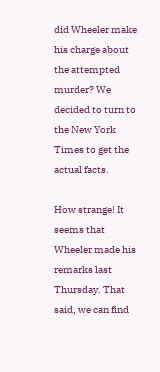did Wheeler make his charge about the attempted murder? We decided to turn to the New York Times to get the actual facts.

How strange! It seems that Wheeler made his remarks last Thursday. That said, we can find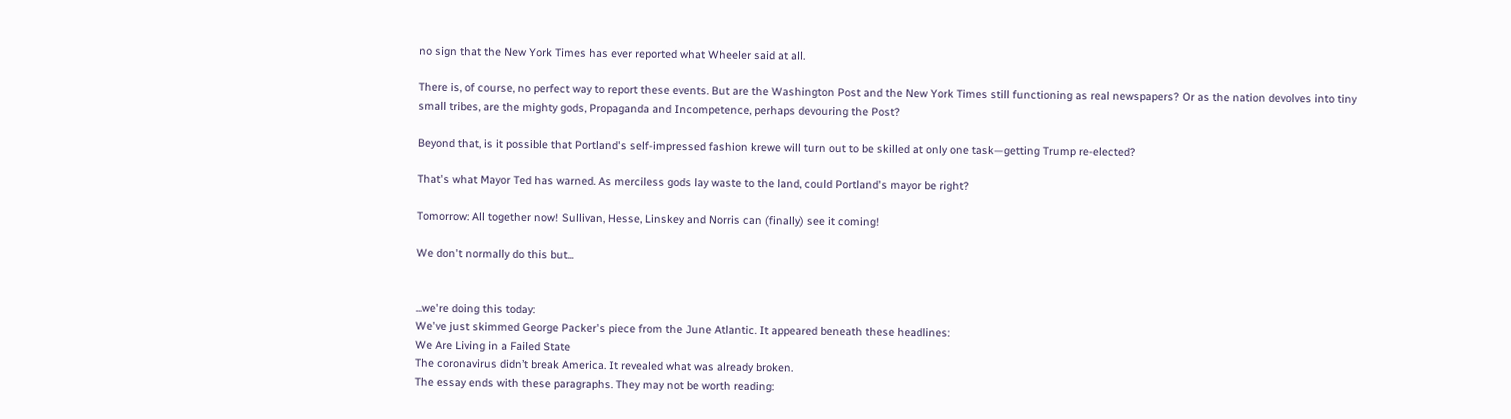no sign that the New York Times has ever reported what Wheeler said at all.

There is, of course, no perfect way to report these events. But are the Washington Post and the New York Times still functioning as real newspapers? Or as the nation devolves into tiny small tribes, are the mighty gods, Propaganda and Incompetence, perhaps devouring the Post?

Beyond that, is it possible that Portland's self-impressed fashion krewe will turn out to be skilled at only one task—getting Trump re-elected?

That's what Mayor Ted has warned. As merciless gods lay waste to the land, could Portland's mayor be right?

Tomorrow: All together now! Sullivan, Hesse, Linskey and Norris can (finally) see it coming!

We don't normally do this but...


...we're doing this today:
We've just skimmed George Packer's piece from the June Atlantic. It appeared beneath these headlines:
We Are Living in a Failed State
The coronavirus didn’t break America. It revealed what was already broken.
The essay ends with these paragraphs. They may not be worth reading: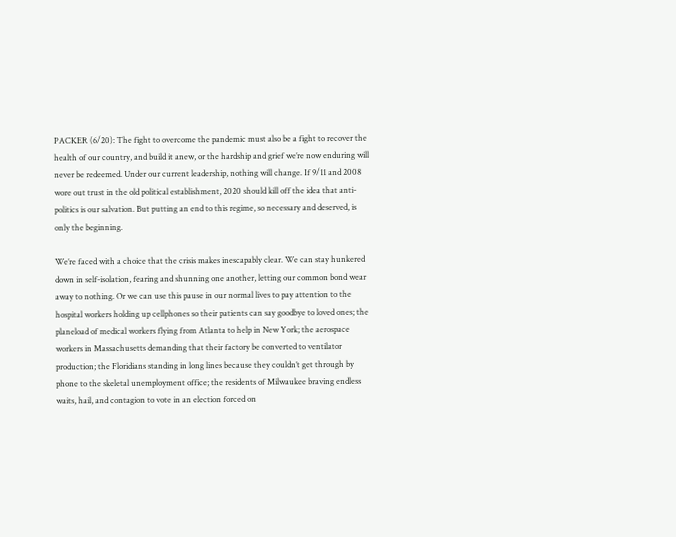PACKER (6/20): The fight to overcome the pandemic must also be a fight to recover the health of our country, and build it anew, or the hardship and grief we’re now enduring will never be redeemed. Under our current leadership, nothing will change. If 9/11 and 2008 wore out trust in the old political establishment, 2020 should kill off the idea that anti-politics is our salvation. But putting an end to this regime, so necessary and deserved, is only the beginning.

We’re faced with a choice that the crisis makes inescapably clear. We can stay hunkered down in self-isolation, fearing and shunning one another, letting our common bond wear away to nothing. Or we can use this pause in our normal lives to pay attention to the hospital workers holding up cellphones so their patients can say goodbye to loved ones; the planeload of medical workers flying from Atlanta to help in New York; the aerospace workers in Massachusetts demanding that their factory be converted to ventilator production; the Floridians standing in long lines because they couldn’t get through by phone to the skeletal unemployment office; the residents of Milwaukee braving endless waits, hail, and contagion to vote in an election forced on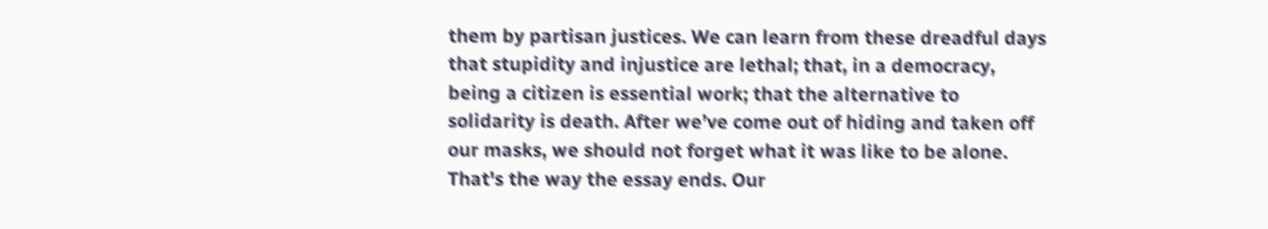them by partisan justices. We can learn from these dreadful days that stupidity and injustice are lethal; that, in a democracy, being a citizen is essential work; that the alternative to solidarity is death. After we’ve come out of hiding and taken off our masks, we should not forget what it was like to be alone.
That's the way the essay ends. Our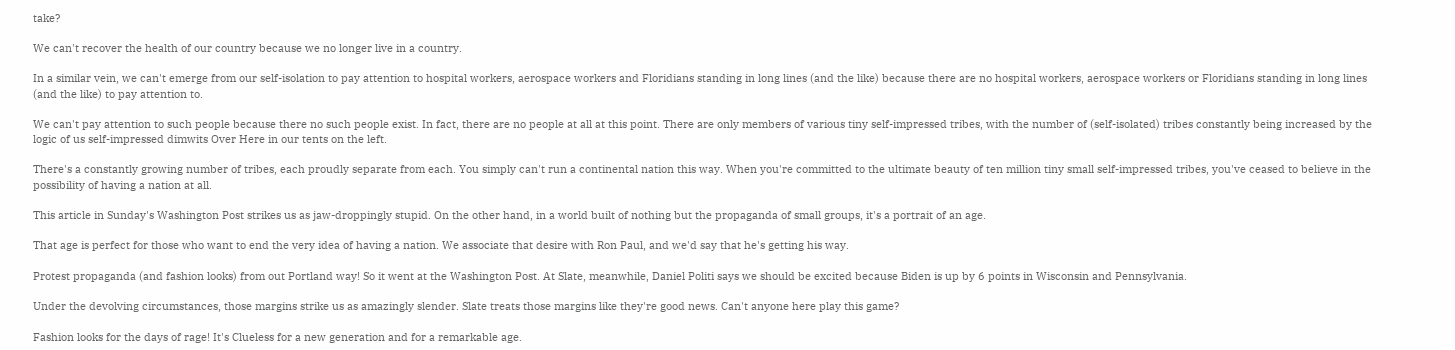take?

We can't recover the health of our country because we no longer live in a country.

In a similar vein, we can't emerge from our self-isolation to pay attention to hospital workers, aerospace workers and Floridians standing in long lines (and the like) because there are no hospital workers, aerospace workers or Floridians standing in long lines (and the like) to pay attention to.

We can't pay attention to such people because there no such people exist. In fact, there are no people at all at this point. There are only members of various tiny self-impressed tribes, with the number of (self-isolated) tribes constantly being increased by the logic of us self-impressed dimwits Over Here in our tents on the left.

There's a constantly growing number of tribes, each proudly separate from each. You simply can't run a continental nation this way. When you're committed to the ultimate beauty of ten million tiny small self-impressed tribes, you've ceased to believe in the possibility of having a nation at all.

This article in Sunday's Washington Post strikes us as jaw-droppingly stupid. On the other hand, in a world built of nothing but the propaganda of small groups, it's a portrait of an age.

That age is perfect for those who want to end the very idea of having a nation. We associate that desire with Ron Paul, and we'd say that he's getting his way.

Protest propaganda (and fashion looks) from out Portland way! So it went at the Washington Post. At Slate, meanwhile, Daniel Politi says we should be excited because Biden is up by 6 points in Wisconsin and Pennsylvania.

Under the devolving circumstances, those margins strike us as amazingly slender. Slate treats those margins like they're good news. Can't anyone here play this game?

Fashion looks for the days of rage! It's Clueless for a new generation and for a remarkable age.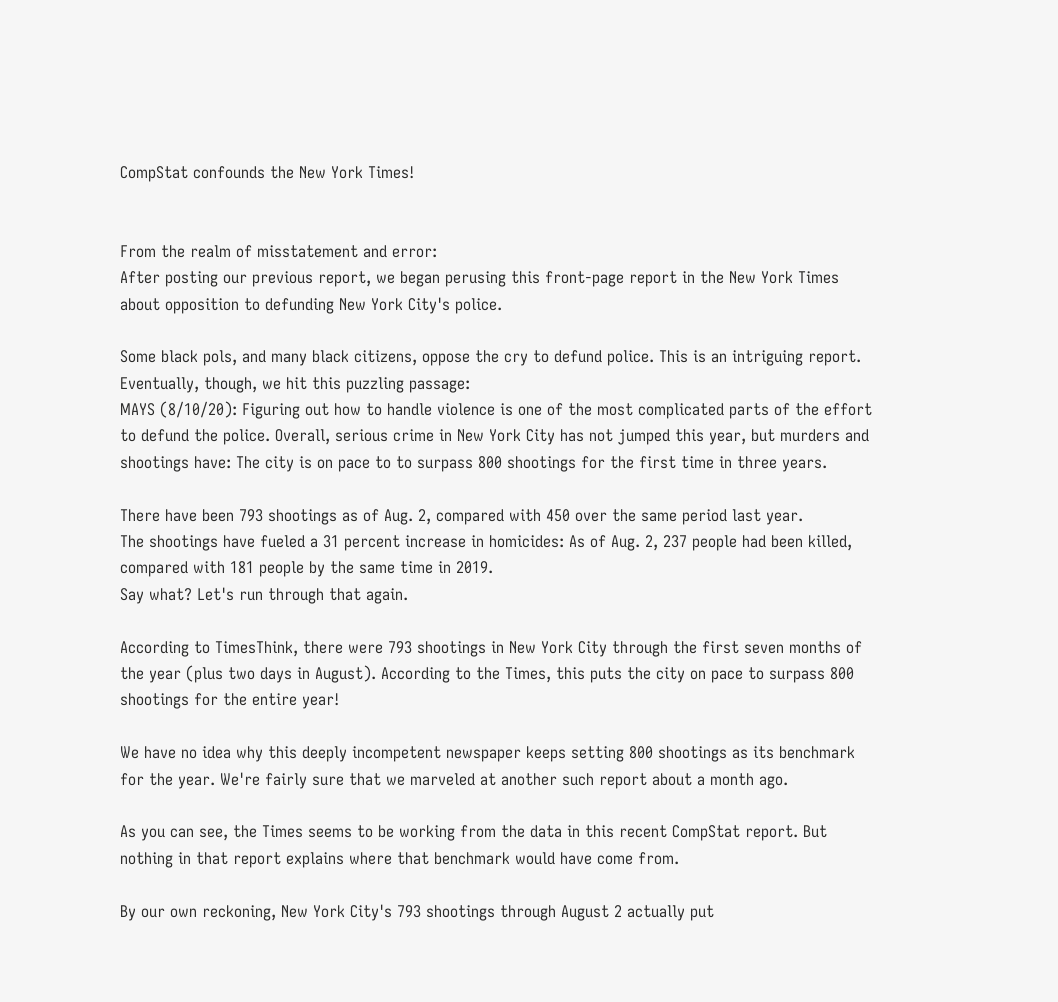CompStat confounds the New York Times!


From the realm of misstatement and error:
After posting our previous report, we began perusing this front-page report in the New York Times about opposition to defunding New York City's police.

Some black pols, and many black citizens, oppose the cry to defund police. This is an intriguing report. Eventually, though, we hit this puzzling passage:
MAYS (8/10/20): Figuring out how to handle violence is one of the most complicated parts of the effort to defund the police. Overall, serious crime in New York City has not jumped this year, but murders and shootings have: The city is on pace to to surpass 800 shootings for the first time in three years.

There have been 793 shootings as of Aug. 2, compared with 450 over the same period last year.
The shootings have fueled a 31 percent increase in homicides: As of Aug. 2, 237 people had been killed, compared with 181 people by the same time in 2019.
Say what? Let's run through that again.

According to TimesThink, there were 793 shootings in New York City through the first seven months of the year (plus two days in August). According to the Times, this puts the city on pace to surpass 800 shootings for the entire year!

We have no idea why this deeply incompetent newspaper keeps setting 800 shootings as its benchmark for the year. We're fairly sure that we marveled at another such report about a month ago.

As you can see, the Times seems to be working from the data in this recent CompStat report. But nothing in that report explains where that benchmark would have come from.

By our own reckoning, New York City's 793 shootings through August 2 actually put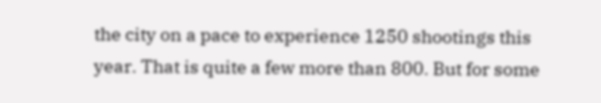the city on a pace to experience 1250 shootings this year. That is quite a few more than 800. But for some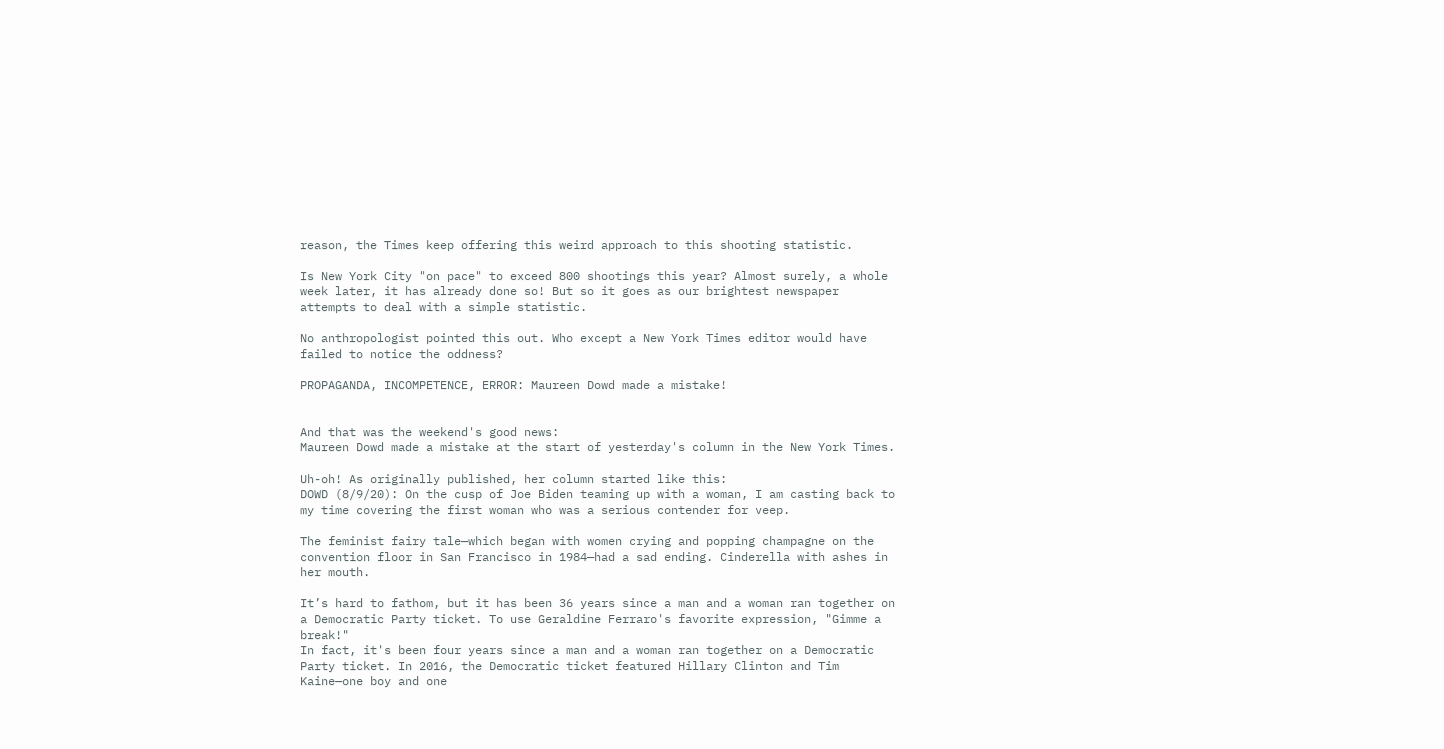reason, the Times keep offering this weird approach to this shooting statistic.

Is New York City "on pace" to exceed 800 shootings this year? Almost surely, a whole week later, it has already done so! But so it goes as our brightest newspaper attempts to deal with a simple statistic.

No anthropologist pointed this out. Who except a New York Times editor would have failed to notice the oddness?

PROPAGANDA, INCOMPETENCE, ERROR: Maureen Dowd made a mistake!


And that was the weekend's good news:
Maureen Dowd made a mistake at the start of yesterday's column in the New York Times.

Uh-oh! As originally published, her column started like this:
DOWD (8/9/20): On the cusp of Joe Biden teaming up with a woman, I am casting back to my time covering the first woman who was a serious contender for veep.

The feminist fairy tale—which began with women crying and popping champagne on the convention floor in San Francisco in 1984—had a sad ending. Cinderella with ashes in her mouth.

It’s hard to fathom, but it has been 36 years since a man and a woman ran together on a Democratic Party ticket. To use Geraldine Ferraro's favorite expression, "Gimme a break!"
In fact, it's been four years since a man and a woman ran together on a Democratic Party ticket. In 2016, the Democratic ticket featured Hillary Clinton and Tim Kaine—one boy and one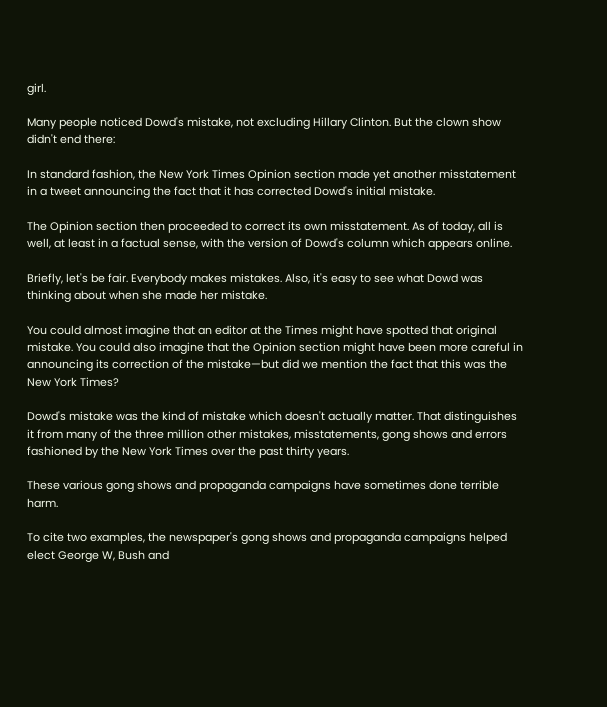girl.

Many people noticed Dowd's mistake, not excluding Hillary Clinton. But the clown show didn't end there:

In standard fashion, the New York Times Opinion section made yet another misstatement in a tweet announcing the fact that it has corrected Dowd's initial mistake.

The Opinion section then proceeded to correct its own misstatement. As of today, all is well, at least in a factual sense, with the version of Dowd's column which appears online.

Briefly, let's be fair. Everybody makes mistakes. Also, it's easy to see what Dowd was thinking about when she made her mistake.

You could almost imagine that an editor at the Times might have spotted that original mistake. You could also imagine that the Opinion section might have been more careful in announcing its correction of the mistake—but did we mention the fact that this was the New York Times?

Dowd's mistake was the kind of mistake which doesn't actually matter. That distinguishes it from many of the three million other mistakes, misstatements, gong shows and errors fashioned by the New York Times over the past thirty years.

These various gong shows and propaganda campaigns have sometimes done terrible harm.

To cite two examples, the newspaper's gong shows and propaganda campaigns helped elect George W, Bush and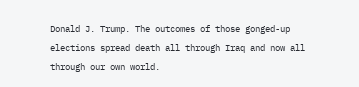Donald J. Trump. The outcomes of those gonged-up elections spread death all through Iraq and now all through our own world.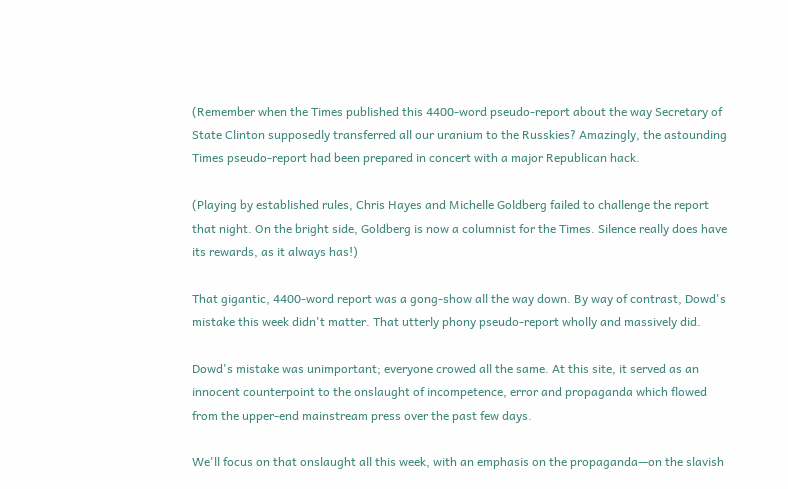(Remember when the Times published this 4400-word pseudo-report about the way Secretary of State Clinton supposedly transferred all our uranium to the Russkies? Amazingly, the astounding Times pseudo-report had been prepared in concert with a major Republican hack.

(Playing by established rules, Chris Hayes and Michelle Goldberg failed to challenge the report that night. On the bright side, Goldberg is now a columnist for the Times. Silence really does have its rewards, as it always has!)

That gigantic, 4400-word report was a gong-show all the way down. By way of contrast, Dowd's mistake this week didn't matter. That utterly phony pseudo-report wholly and massively did.

Dowd's mistake was unimportant; everyone crowed all the same. At this site, it served as an innocent counterpoint to the onslaught of incompetence, error and propaganda which flowed from the upper-end mainstream press over the past few days.

We'll focus on that onslaught all this week, with an emphasis on the propaganda—on the slavish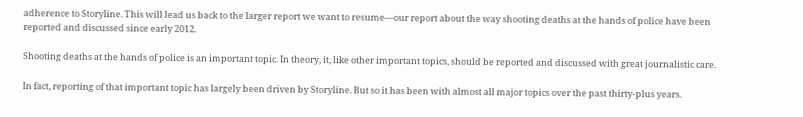adherence to Storyline. This will lead us back to the larger report we want to resume—our report about the way shooting deaths at the hands of police have been reported and discussed since early 2012.

Shooting deaths at the hands of police is an important topic. In theory, it, like other important topics, should be reported and discussed with great journalistic care.

In fact, reporting of that important topic has largely been driven by Storyline. But so it has been with almost all major topics over the past thirty-plus years.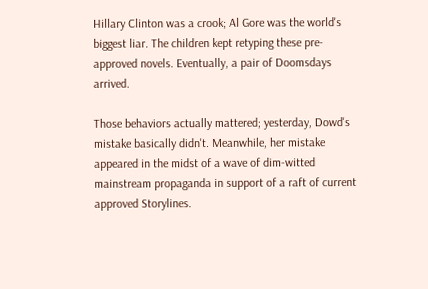Hillary Clinton was a crook; Al Gore was the world's biggest liar. The children kept retyping these pre-approved novels. Eventually, a pair of Doomsdays arrived.

Those behaviors actually mattered; yesterday, Dowd's mistake basically didn't. Meanwhile, her mistake appeared in the midst of a wave of dim-witted mainstream propaganda in support of a raft of current approved Storylines.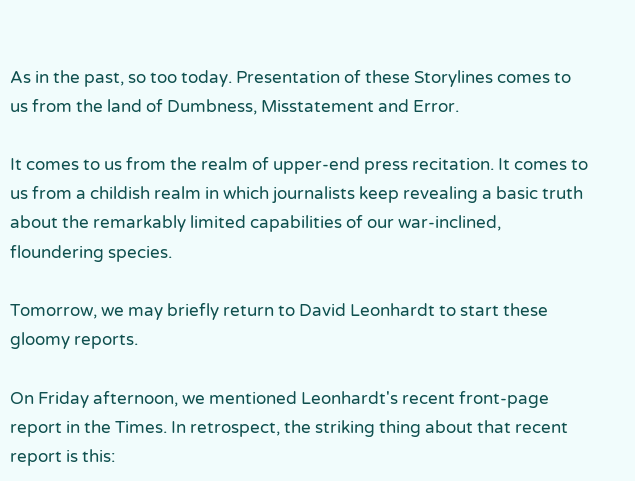As in the past, so too today. Presentation of these Storylines comes to us from the land of Dumbness, Misstatement and Error.

It comes to us from the realm of upper-end press recitation. It comes to us from a childish realm in which journalists keep revealing a basic truth about the remarkably limited capabilities of our war-inclined, floundering species.

Tomorrow, we may briefly return to David Leonhardt to start these gloomy reports.

On Friday afternoon, we mentioned Leonhardt's recent front-page report in the Times. In retrospect, the striking thing about that recent report is this: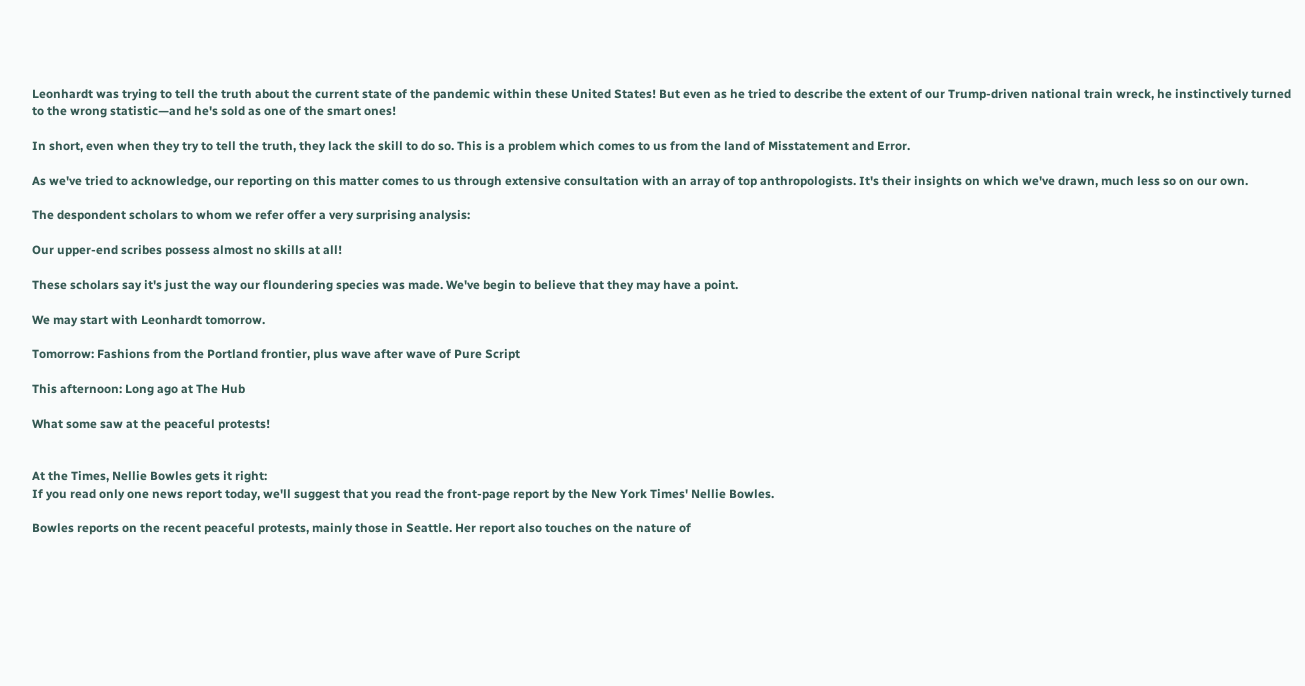Leonhardt was trying to tell the truth about the current state of the pandemic within these United States! But even as he tried to describe the extent of our Trump-driven national train wreck, he instinctively turned to the wrong statistic—and he's sold as one of the smart ones!

In short, even when they try to tell the truth, they lack the skill to do so. This is a problem which comes to us from the land of Misstatement and Error.

As we've tried to acknowledge, our reporting on this matter comes to us through extensive consultation with an array of top anthropologists. It's their insights on which we've drawn, much less so on our own.

The despondent scholars to whom we refer offer a very surprising analysis:

Our upper-end scribes possess almost no skills at all!

These scholars say it's just the way our floundering species was made. We've begin to believe that they may have a point.

We may start with Leonhardt tomorrow.

Tomorrow: Fashions from the Portland frontier, plus wave after wave of Pure Script

This afternoon: Long ago at The Hub

What some saw at the peaceful protests!


At the Times, Nellie Bowles gets it right:
If you read only one news report today, we'll suggest that you read the front-page report by the New York Times' Nellie Bowles.

Bowles reports on the recent peaceful protests, mainly those in Seattle. Her report also touches on the nature of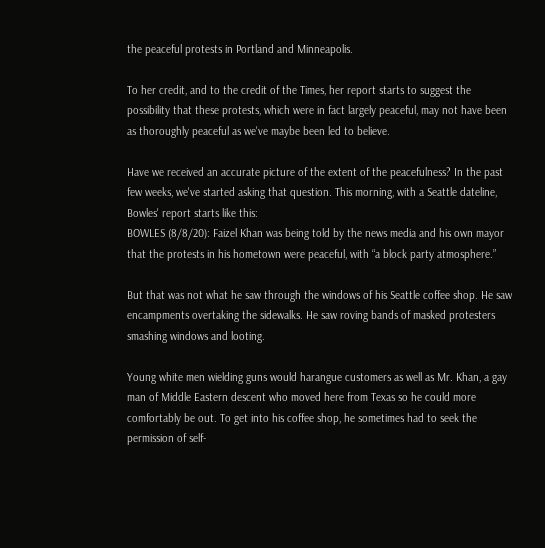the peaceful protests in Portland and Minneapolis.

To her credit, and to the credit of the Times, her report starts to suggest the possibility that these protests, which were in fact largely peaceful, may not have been as thoroughly peaceful as we've maybe been led to believe.

Have we received an accurate picture of the extent of the peacefulness? In the past few weeks, we've started asking that question. This morning, with a Seattle dateline, Bowles' report starts like this:
BOWLES (8/8/20): Faizel Khan was being told by the news media and his own mayor that the protests in his hometown were peaceful, with “a block party atmosphere.”

But that was not what he saw through the windows of his Seattle coffee shop. He saw encampments overtaking the sidewalks. He saw roving bands of masked protesters smashing windows and looting.

Young white men wielding guns would harangue customers as well as Mr. Khan, a gay man of Middle Eastern descent who moved here from Texas so he could more comfortably be out. To get into his coffee shop, he sometimes had to seek the permission of self-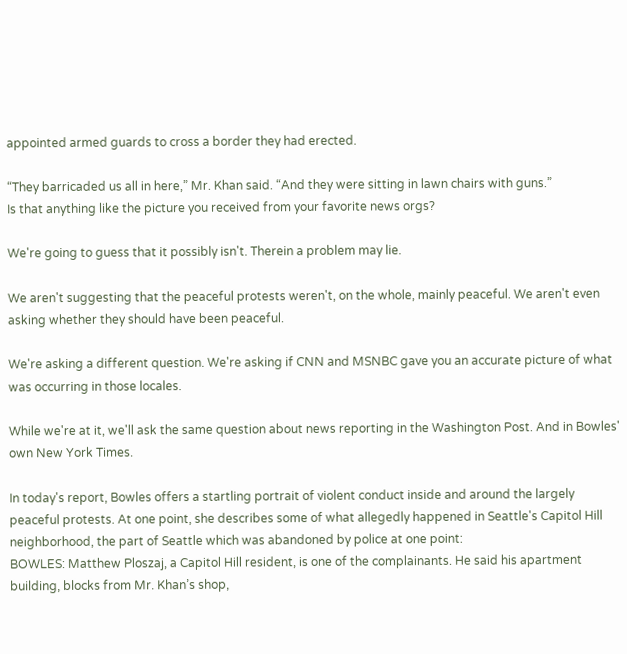appointed armed guards to cross a border they had erected.

“They barricaded us all in here,” Mr. Khan said. “And they were sitting in lawn chairs with guns.”
Is that anything like the picture you received from your favorite news orgs?

We're going to guess that it possibly isn't. Therein a problem may lie.

We aren't suggesting that the peaceful protests weren't, on the whole, mainly peaceful. We aren't even asking whether they should have been peaceful.

We're asking a different question. We're asking if CNN and MSNBC gave you an accurate picture of what was occurring in those locales.

While we're at it, we'll ask the same question about news reporting in the Washington Post. And in Bowles' own New York Times.

In today's report, Bowles offers a startling portrait of violent conduct inside and around the largely peaceful protests. At one point, she describes some of what allegedly happened in Seattle's Capitol Hill neighborhood, the part of Seattle which was abandoned by police at one point:
BOWLES: Matthew Ploszaj, a Capitol Hill resident, is one of the complainants. He said his apartment building, blocks from Mr. Khan’s shop,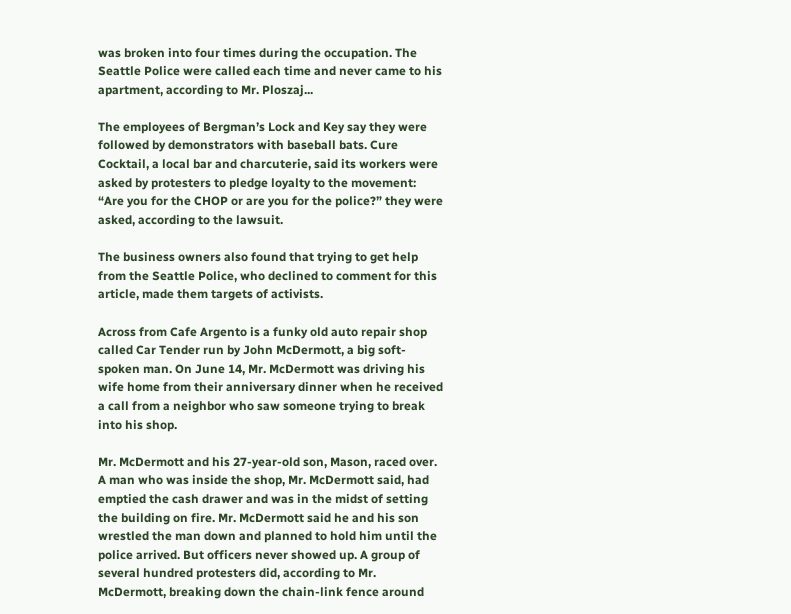was broken into four times during the occupation. The Seattle Police were called each time and never came to his apartment, according to Mr. Ploszaj...

The employees of Bergman’s Lock and Key say they were followed by demonstrators with baseball bats. Cure Cocktail, a local bar and charcuterie, said its workers were asked by protesters to pledge loyalty to the movement: “Are you for the CHOP or are you for the police?” they were asked, according to the lawsuit.

The business owners also found that trying to get help from the Seattle Police, who declined to comment for this article, made them targets of activists.

Across from Cafe Argento is a funky old auto repair shop called Car Tender run by John McDermott, a big soft-spoken man. On June 14, Mr. McDermott was driving his wife home from their anniversary dinner when he received a call from a neighbor who saw someone trying to break into his shop.

Mr. McDermott and his 27-year-old son, Mason, raced over. A man who was inside the shop, Mr. McDermott said, had emptied the cash drawer and was in the midst of setting the building on fire. Mr. McDermott said he and his son wrestled the man down and planned to hold him until the police arrived. But officers never showed up. A group of several hundred protesters did, according to Mr. McDermott, breaking down the chain-link fence around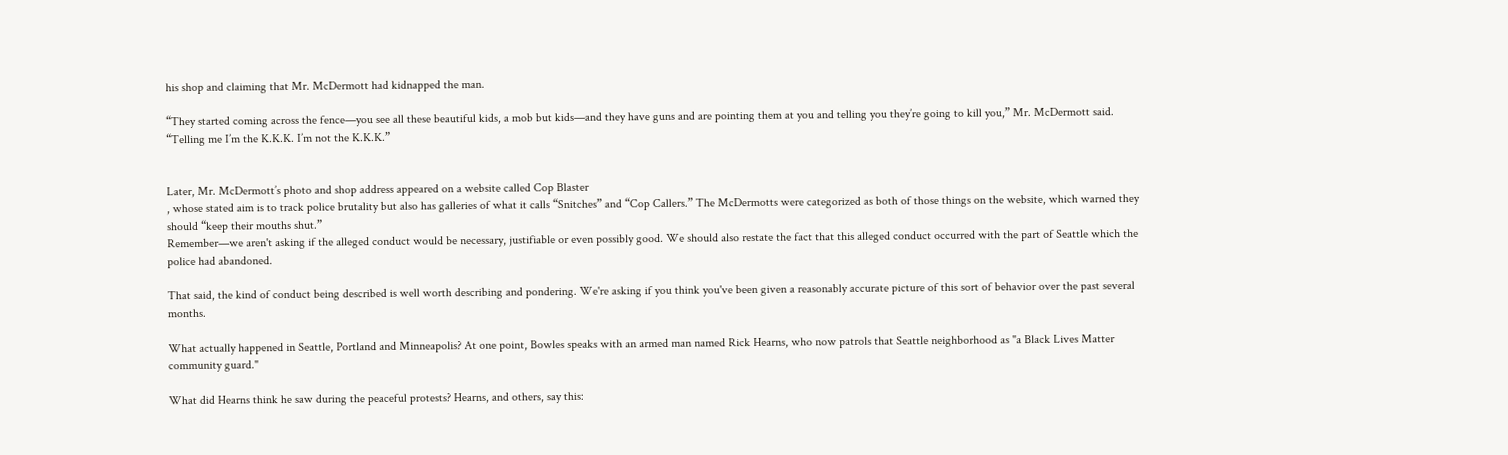his shop and claiming that Mr. McDermott had kidnapped the man.

“They started coming across the fence—you see all these beautiful kids, a mob but kids—and they have guns and are pointing them at you and telling you they’re going to kill you,” Mr. McDermott said. “Telling me I’m the K.K.K. I’m not the K.K.K.”


Later, Mr. McDermott’s photo and shop address appeared on a website called Cop Blaster
, whose stated aim is to track police brutality but also has galleries of what it calls “Snitches” and “Cop Callers.” The McDermotts were categorized as both of those things on the website, which warned they should “keep their mouths shut.”
Remember—we aren't asking if the alleged conduct would be necessary, justifiable or even possibly good. We should also restate the fact that this alleged conduct occurred with the part of Seattle which the police had abandoned.

That said, the kind of conduct being described is well worth describing and pondering. We're asking if you think you've been given a reasonably accurate picture of this sort of behavior over the past several months.

What actually happened in Seattle, Portland and Minneapolis? At one point, Bowles speaks with an armed man named Rick Hearns, who now patrols that Seattle neighborhood as "a Black Lives Matter community guard."

What did Hearns think he saw during the peaceful protests? Hearns, and others, say this: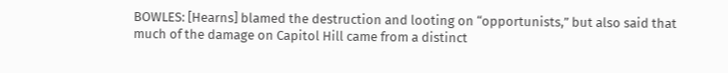BOWLES: [Hearns] blamed the destruction and looting on “opportunists,” but also said that much of the damage on Capitol Hill came from a distinct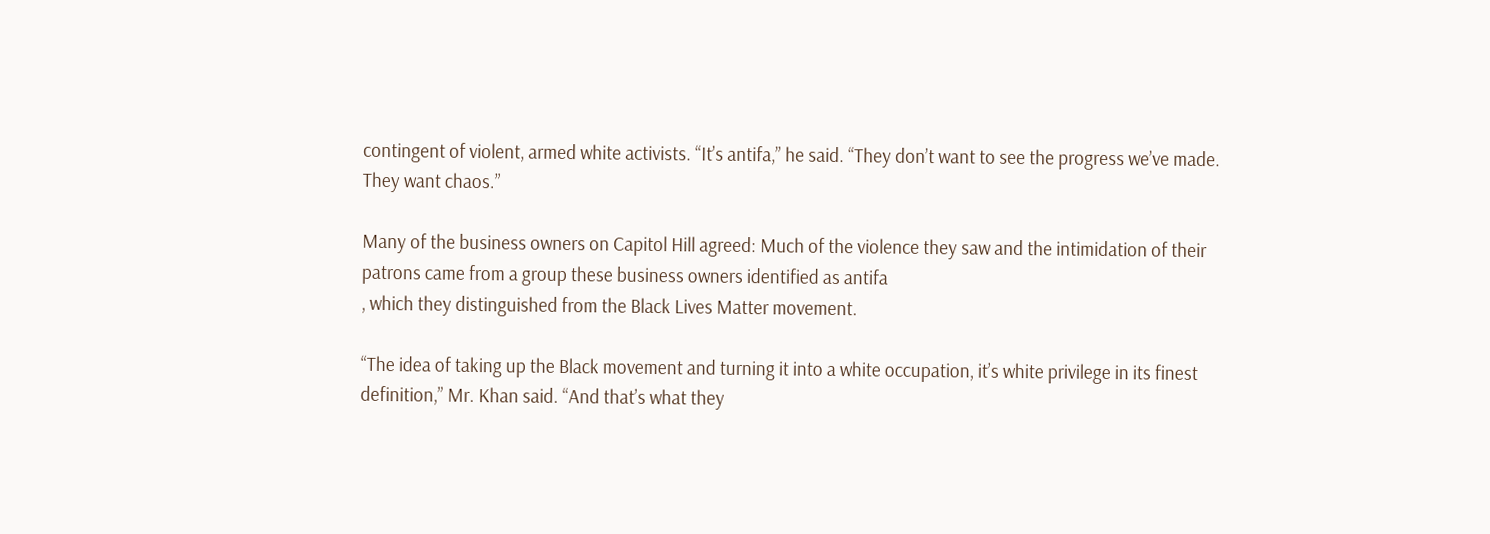contingent of violent, armed white activists. “It’s antifa,” he said. “They don’t want to see the progress we’ve made. They want chaos.”

Many of the business owners on Capitol Hill agreed: Much of the violence they saw and the intimidation of their patrons came from a group these business owners identified as antifa
, which they distinguished from the Black Lives Matter movement.

“The idea of taking up the Black movement and turning it into a white occupation, it’s white privilege in its finest definition,” Mr. Khan said. “And that’s what they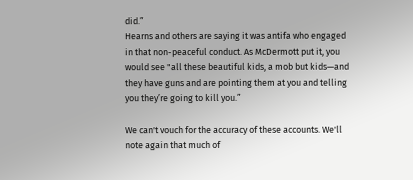did.”
Hearns and others are saying it was antifa who engaged in that non-peaceful conduct. As McDermott put it, you would see "all these beautiful kids, a mob but kids—and they have guns and are pointing them at you and telling you they’re going to kill you.”

We can't vouch for the accuracy of these accounts. We'll note again that much of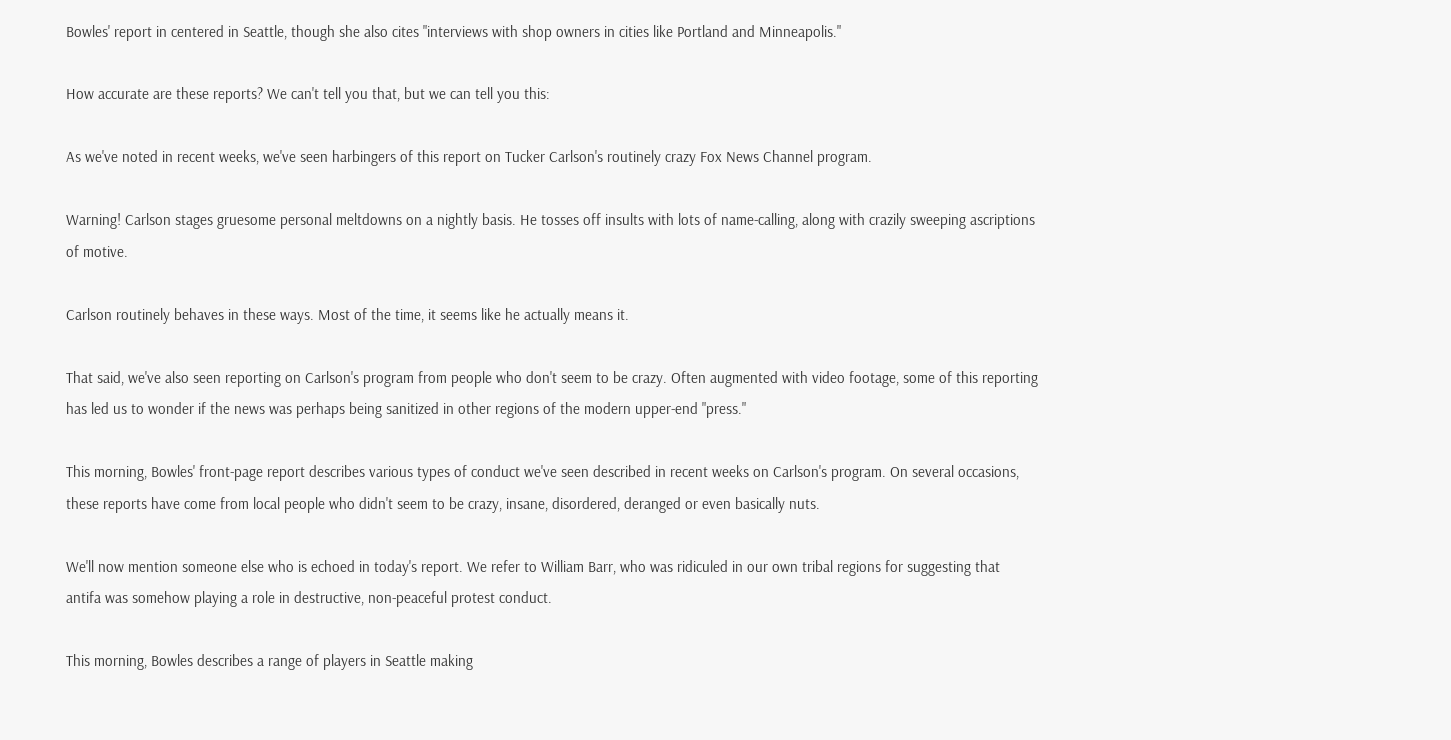Bowles' report in centered in Seattle, though she also cites "interviews with shop owners in cities like Portland and Minneapolis."

How accurate are these reports? We can't tell you that, but we can tell you this:

As we've noted in recent weeks, we've seen harbingers of this report on Tucker Carlson's routinely crazy Fox News Channel program.

Warning! Carlson stages gruesome personal meltdowns on a nightly basis. He tosses off insults with lots of name-calling, along with crazily sweeping ascriptions of motive.

Carlson routinely behaves in these ways. Most of the time, it seems like he actually means it.

That said, we've also seen reporting on Carlson's program from people who don't seem to be crazy. Often augmented with video footage, some of this reporting has led us to wonder if the news was perhaps being sanitized in other regions of the modern upper-end "press."

This morning, Bowles' front-page report describes various types of conduct we've seen described in recent weeks on Carlson's program. On several occasions, these reports have come from local people who didn't seem to be crazy, insane, disordered, deranged or even basically nuts.

We'll now mention someone else who is echoed in today's report. We refer to William Barr, who was ridiculed in our own tribal regions for suggesting that antifa was somehow playing a role in destructive, non-peaceful protest conduct.

This morning, Bowles describes a range of players in Seattle making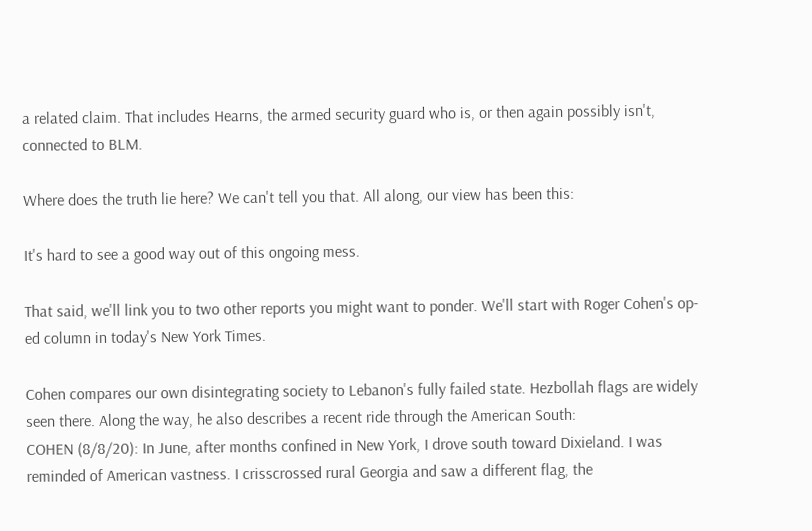a related claim. That includes Hearns, the armed security guard who is, or then again possibly isn't, connected to BLM.

Where does the truth lie here? We can't tell you that. All along, our view has been this:

It's hard to see a good way out of this ongoing mess.

That said, we'll link you to two other reports you might want to ponder. We'll start with Roger Cohen's op-ed column in today's New York Times.

Cohen compares our own disintegrating society to Lebanon's fully failed state. Hezbollah flags are widely seen there. Along the way, he also describes a recent ride through the American South:
COHEN (8/8/20): In June, after months confined in New York, I drove south toward Dixieland. I was reminded of American vastness. I crisscrossed rural Georgia and saw a different flag, the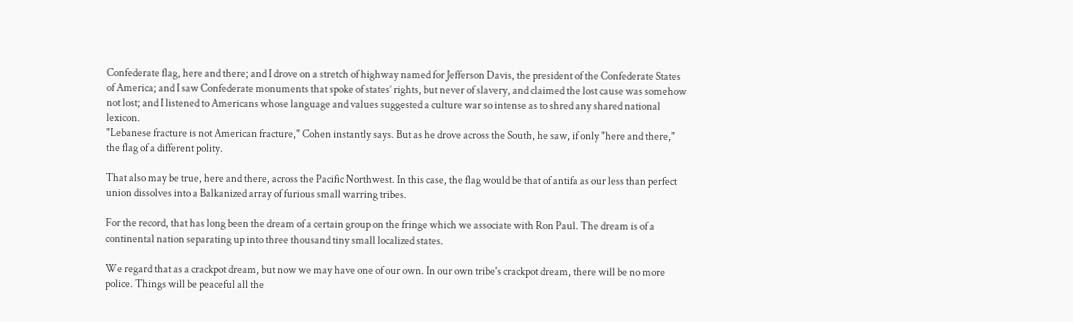Confederate flag, here and there; and I drove on a stretch of highway named for Jefferson Davis, the president of the Confederate States of America; and I saw Confederate monuments that spoke of states’ rights, but never of slavery, and claimed the lost cause was somehow not lost; and I listened to Americans whose language and values suggested a culture war so intense as to shred any shared national lexicon.
"Lebanese fracture is not American fracture," Cohen instantly says. But as he drove across the South, he saw, if only "here and there," the flag of a different polity.

That also may be true, here and there, across the Pacific Northwest. In this case, the flag would be that of antifa as our less than perfect union dissolves into a Balkanized array of furious small warring tribes.

For the record, that has long been the dream of a certain group on the fringe which we associate with Ron Paul. The dream is of a continental nation separating up into three thousand tiny small localized states.

We regard that as a crackpot dream, but now we may have one of our own. In our own tribe's crackpot dream, there will be no more police. Things will be peaceful all the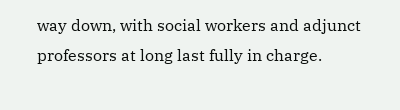way down, with social workers and adjunct professors at long last fully in charge.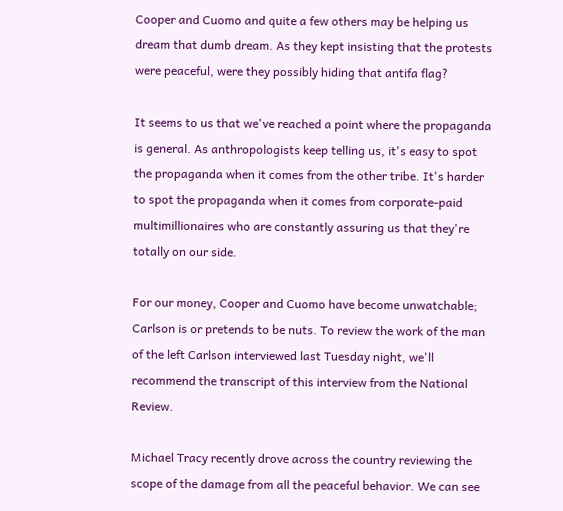Cooper and Cuomo and quite a few others may be helping us dream that dumb dream. As they kept insisting that the protests were peaceful, were they possibly hiding that antifa flag?

It seems to us that we've reached a point where the propaganda is general. As anthropologists keep telling us, it's easy to spot the propaganda when it comes from the other tribe. It's harder to spot the propaganda when it comes from corporate-paid multimillionaires who are constantly assuring us that they're totally on our side.

For our money, Cooper and Cuomo have become unwatchable; Carlson is or pretends to be nuts. To review the work of the man of the left Carlson interviewed last Tuesday night, we'll recommend the transcript of this interview from the National Review.

Michael Tracy recently drove across the country reviewing the scope of the damage from all the peaceful behavior. We can see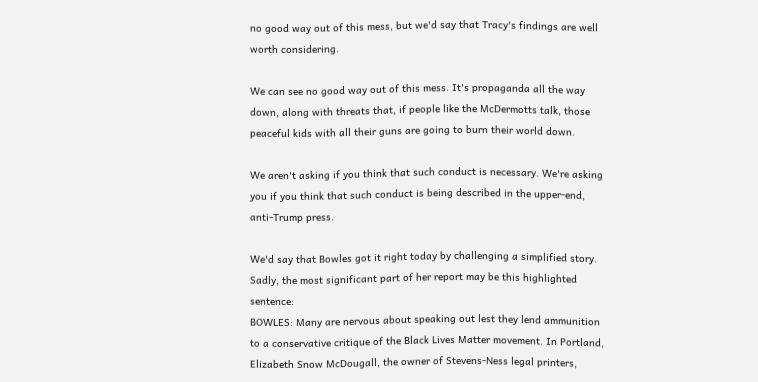no good way out of this mess, but we'd say that Tracy's findings are well worth considering.

We can see no good way out of this mess. It's propaganda all the way down, along with threats that, if people like the McDermotts talk, those peaceful kids with all their guns are going to burn their world down.

We aren't asking if you think that such conduct is necessary. We're asking you if you think that such conduct is being described in the upper-end, anti-Trump press.

We'd say that Bowles got it right today by challenging a simplified story. Sadly, the most significant part of her report may be this highlighted sentence:
BOWLES: Many are nervous about speaking out lest they lend ammunition to a conservative critique of the Black Lives Matter movement. In Portland, Elizabeth Snow McDougall, the owner of Stevens-Ness legal printers,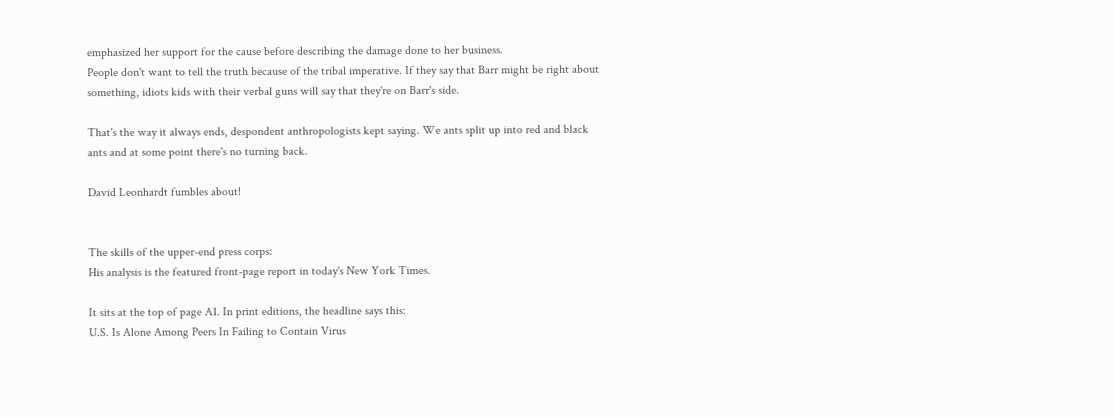emphasized her support for the cause before describing the damage done to her business.
People don't want to tell the truth because of the tribal imperative. If they say that Barr might be right about something, idiots kids with their verbal guns will say that they're on Barr's side.

That's the way it always ends, despondent anthropologists kept saying. We ants split up into red and black ants and at some point there's no turning back.

David Leonhardt fumbles about!


The skills of the upper-end press corps:
His analysis is the featured front-page report in today's New York Times.

It sits at the top of page A1. In print editions, the headline says this:
U.S. Is Alone Among Peers In Failing to Contain Virus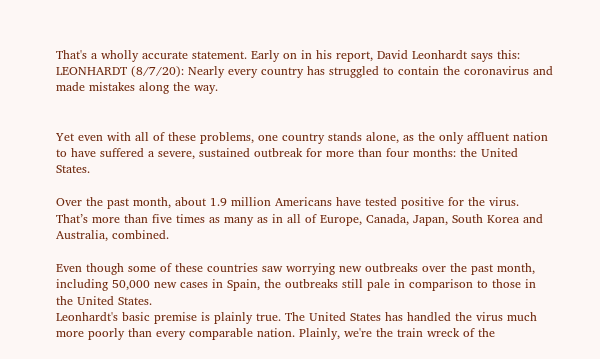That's a wholly accurate statement. Early on in his report, David Leonhardt says this:
LEONHARDT (8/7/20): Nearly every country has struggled to contain the coronavirus and made mistakes along the way.


Yet even with all of these problems, one country stands alone, as the only affluent nation to have suffered a severe, sustained outbreak for more than four months: the United States.

Over the past month, about 1.9 million Americans have tested positive for the virus. That’s more than five times as many as in all of Europe, Canada, Japan, South Korea and Australia, combined.

Even though some of these countries saw worrying new outbreaks over the past month, including 50,000 new cases in Spain, the outbreaks still pale in comparison to those in the United States.
Leonhardt's basic premise is plainly true. The United States has handled the virus much more poorly than every comparable nation. Plainly, we're the train wreck of the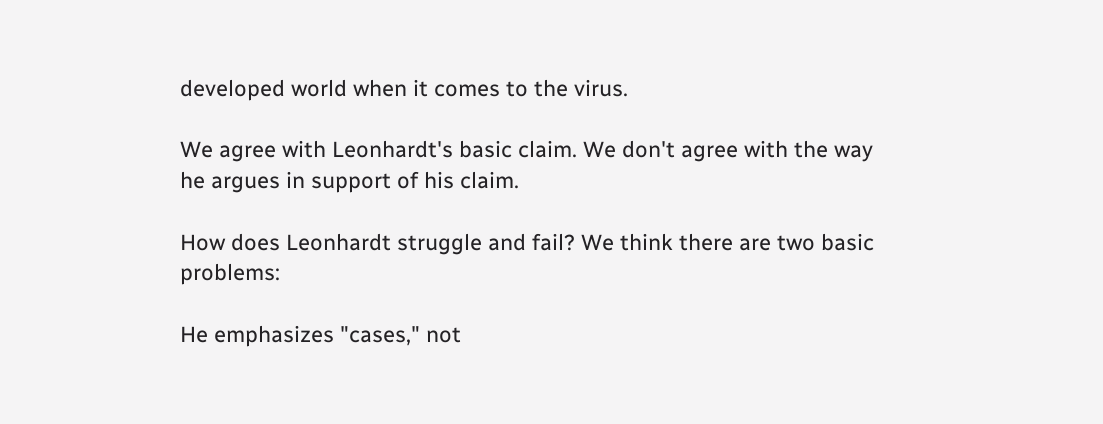developed world when it comes to the virus.

We agree with Leonhardt's basic claim. We don't agree with the way he argues in support of his claim.

How does Leonhardt struggle and fail? We think there are two basic problems:

He emphasizes "cases," not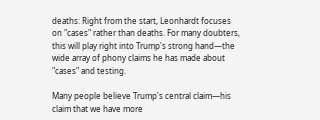deaths: Right from the start, Leonhardt focuses on "cases" rather than deaths. For many doubters, this will play right into Trump's strong hand—the wide array of phony claims he has made about "cases" and testing.

Many people believe Trump's central claim—his claim that we have more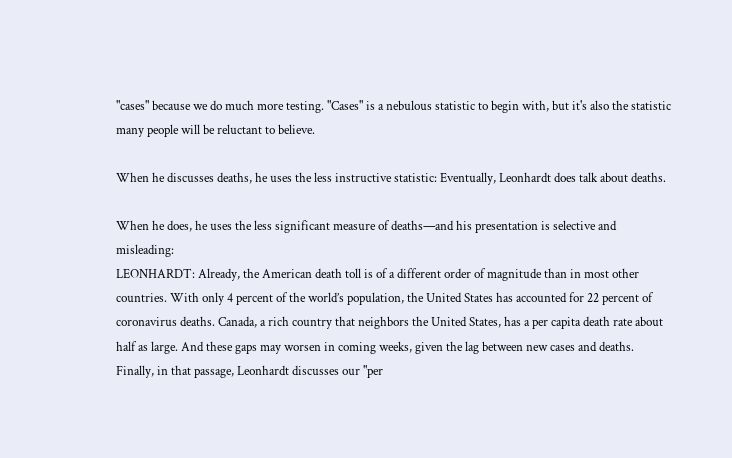"cases" because we do much more testing. "Cases" is a nebulous statistic to begin with, but it's also the statistic many people will be reluctant to believe.

When he discusses deaths, he uses the less instructive statistic: Eventually, Leonhardt does talk about deaths.

When he does, he uses the less significant measure of deaths—and his presentation is selective and misleading:
LEONHARDT: Already, the American death toll is of a different order of magnitude than in most other countries. With only 4 percent of the world’s population, the United States has accounted for 22 percent of coronavirus deaths. Canada, a rich country that neighbors the United States, has a per capita death rate about half as large. And these gaps may worsen in coming weeks, given the lag between new cases and deaths.
Finally, in that passage, Leonhardt discusses our "per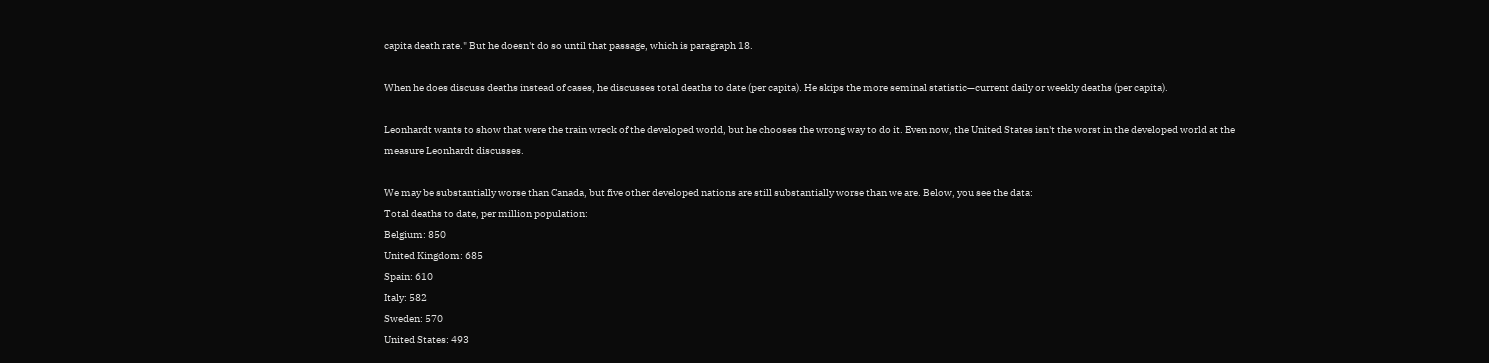capita death rate." But he doesn't do so until that passage, which is paragraph 18.

When he does discuss deaths instead of cases, he discusses total deaths to date (per capita). He skips the more seminal statistic—current daily or weekly deaths (per capita).

Leonhardt wants to show that were the train wreck of the developed world, but he chooses the wrong way to do it. Even now, the United States isn't the worst in the developed world at the measure Leonhardt discusses.

We may be substantially worse than Canada, but five other developed nations are still substantially worse than we are. Below, you see the data:
Total deaths to date, per million population:
Belgium: 850
United Kingdom: 685
Spain: 610
Italy: 582
Sweden: 570
United States: 493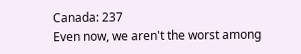Canada: 237
Even now, we aren't the worst among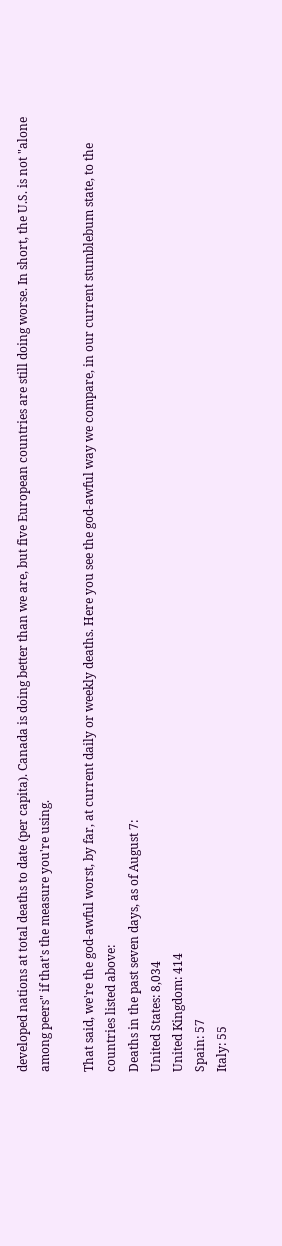developed nations at total deaths to date (per capita). Canada is doing better than we are, but five European countries are still doing worse. In short, the U.S. is not "alone among peers" if that's the measure you're using.

That said, we're the god-awful worst, by far, at current daily or weekly deaths. Here you see the god-awful way we compare, in our current stumblebum state, to the countries listed above:
Deaths in the past seven days, as of August 7:
United States: 8,034
United Kingdom: 414
Spain: 57
Italy: 55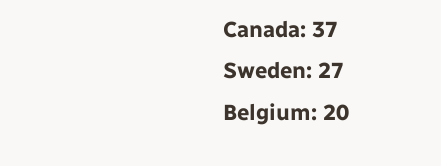Canada: 37
Sweden: 27
Belgium: 20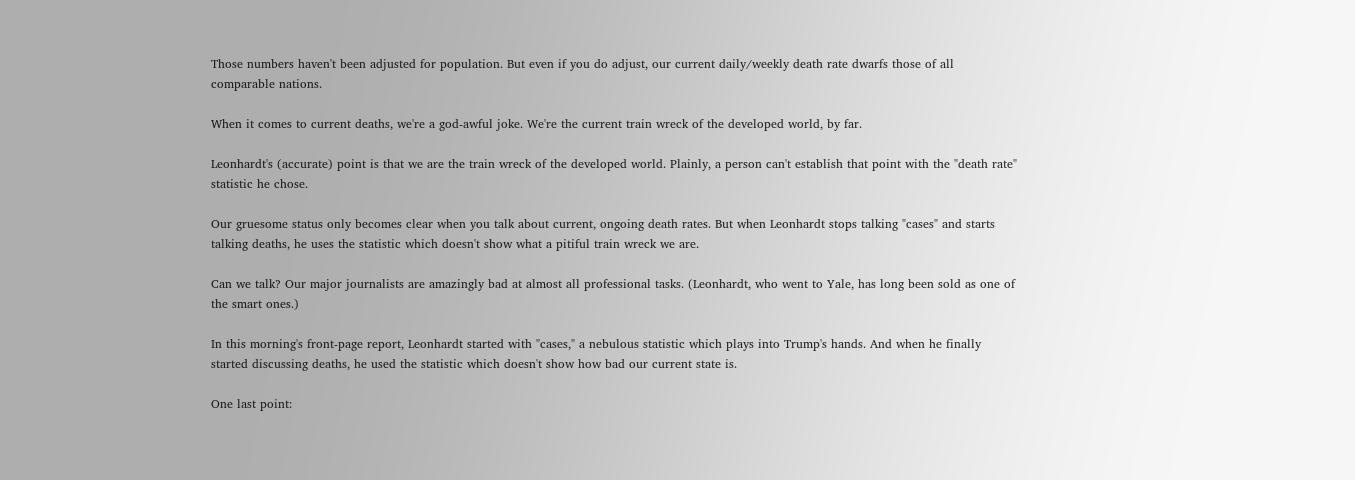Those numbers haven't been adjusted for population. But even if you do adjust, our current daily/weekly death rate dwarfs those of all comparable nations.

When it comes to current deaths, we're a god-awful joke. We're the current train wreck of the developed world, by far.

Leonhardt's (accurate) point is that we are the train wreck of the developed world. Plainly, a person can't establish that point with the "death rate" statistic he chose.

Our gruesome status only becomes clear when you talk about current, ongoing death rates. But when Leonhardt stops talking "cases" and starts talking deaths, he uses the statistic which doesn't show what a pitiful train wreck we are.

Can we talk? Our major journalists are amazingly bad at almost all professional tasks. (Leonhardt, who went to Yale, has long been sold as one of the smart ones.)

In this morning's front-page report, Leonhardt started with "cases," a nebulous statistic which plays into Trump's hands. And when he finally started discussing deaths, he used the statistic which doesn't show how bad our current state is.

One last point: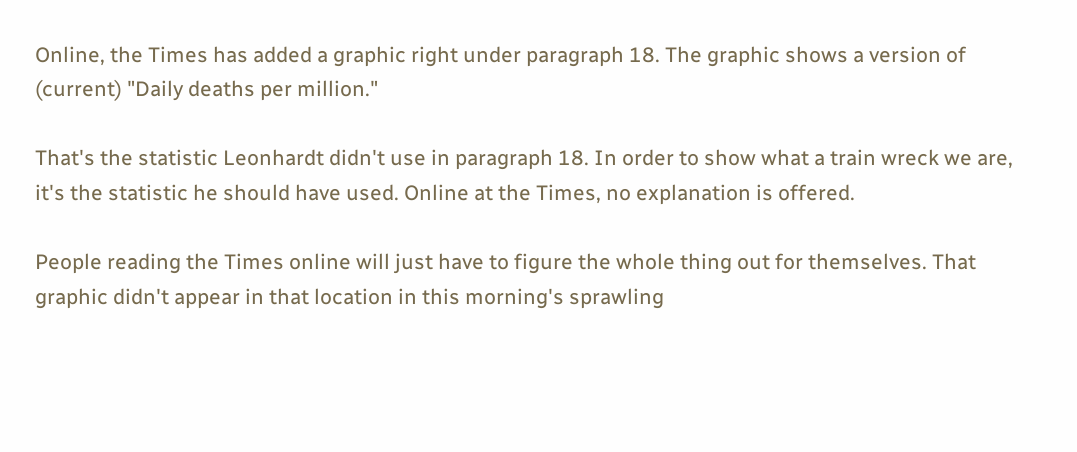Online, the Times has added a graphic right under paragraph 18. The graphic shows a version of (current) "Daily deaths per million."

That's the statistic Leonhardt didn't use in paragraph 18. In order to show what a train wreck we are, it's the statistic he should have used. Online at the Times, no explanation is offered.

People reading the Times online will just have to figure the whole thing out for themselves. That graphic didn't appear in that location in this morning's sprawling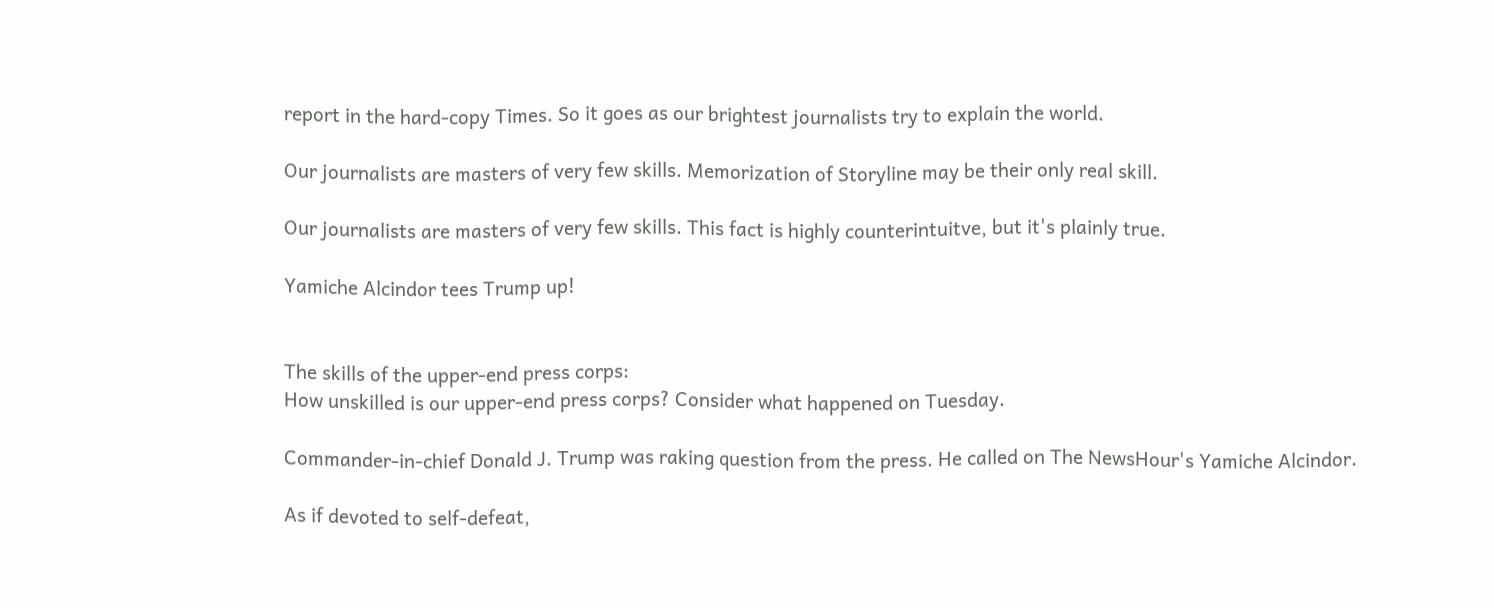report in the hard-copy Times. So it goes as our brightest journalists try to explain the world.

Our journalists are masters of very few skills. Memorization of Storyline may be their only real skill.

Our journalists are masters of very few skills. This fact is highly counterintuitve, but it's plainly true.

Yamiche Alcindor tees Trump up!


The skills of the upper-end press corps:
How unskilled is our upper-end press corps? Consider what happened on Tuesday.

Commander-in-chief Donald J. Trump was raking question from the press. He called on The NewsHour's Yamiche Alcindor.

As if devoted to self-defeat,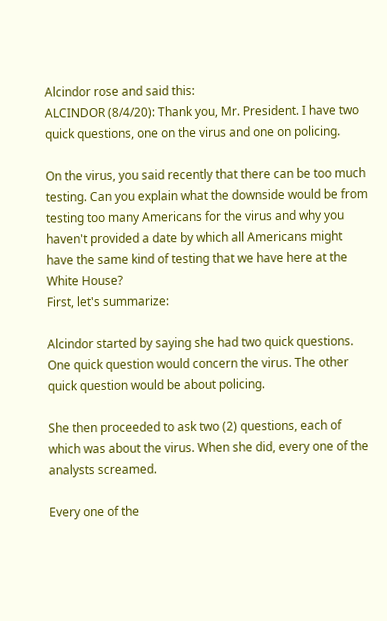Alcindor rose and said this:
ALCINDOR (8/4/20): Thank you, Mr. President. I have two quick questions, one on the virus and one on policing.

On the virus, you said recently that there can be too much testing. Can you explain what the downside would be from testing too many Americans for the virus and why you haven't provided a date by which all Americans might have the same kind of testing that we have here at the White House?
First, let's summarize:

Alcindor started by saying she had two quick questions. One quick question would concern the virus. The other quick question would be about policing.

She then proceeded to ask two (2) questions, each of which was about the virus. When she did, every one of the analysts screamed.

Every one of the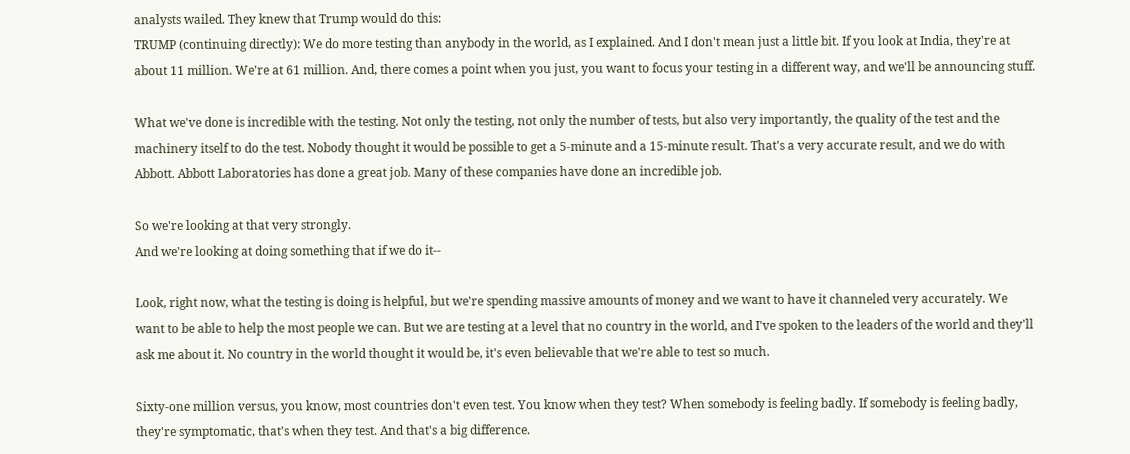analysts wailed. They knew that Trump would do this:
TRUMP (continuing directly): We do more testing than anybody in the world, as I explained. And I don't mean just a little bit. If you look at India, they're at about 11 million. We're at 61 million. And, there comes a point when you just, you want to focus your testing in a different way, and we'll be announcing stuff.

What we've done is incredible with the testing. Not only the testing, not only the number of tests, but also very importantly, the quality of the test and the machinery itself to do the test. Nobody thought it would be possible to get a 5-minute and a 15-minute result. That's a very accurate result, and we do with Abbott. Abbott Laboratories has done a great job. Many of these companies have done an incredible job.

So we're looking at that very strongly.
And we're looking at doing something that if we do it--

Look, right now, what the testing is doing is helpful, but we're spending massive amounts of money and we want to have it channeled very accurately. We want to be able to help the most people we can. But we are testing at a level that no country in the world, and I've spoken to the leaders of the world and they'll ask me about it. No country in the world thought it would be, it's even believable that we're able to test so much.

Sixty-one million versus, you know, most countries don't even test. You know when they test? When somebody is feeling badly. If somebody is feeling badly, they're symptomatic, that's when they test. And that's a big difference.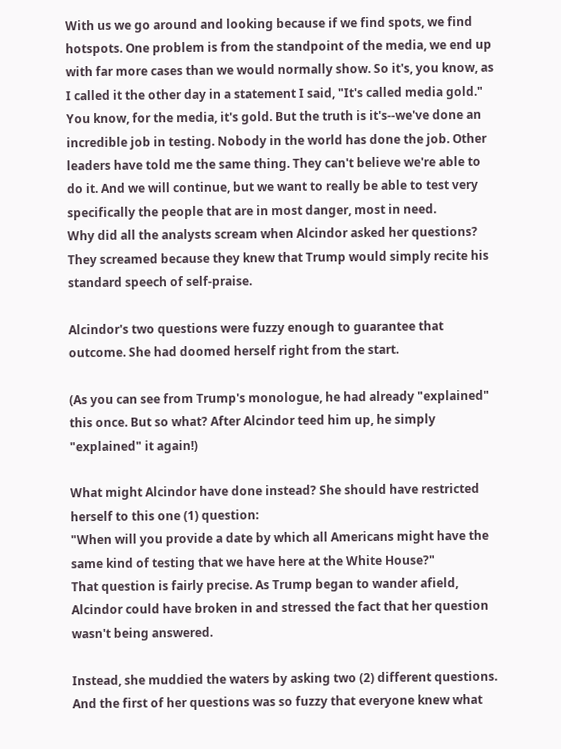With us we go around and looking because if we find spots, we find hotspots. One problem is from the standpoint of the media, we end up with far more cases than we would normally show. So it's, you know, as I called it the other day in a statement I said, "It's called media gold." You know, for the media, it's gold. But the truth is it's--we've done an incredible job in testing. Nobody in the world has done the job. Other leaders have told me the same thing. They can't believe we're able to do it. And we will continue, but we want to really be able to test very specifically the people that are in most danger, most in need.
Why did all the analysts scream when Alcindor asked her questions? They screamed because they knew that Trump would simply recite his standard speech of self-praise.

Alcindor's two questions were fuzzy enough to guarantee that outcome. She had doomed herself right from the start.

(As you can see from Trump's monologue, he had already "explained" this once. But so what? After Alcindor teed him up, he simply "explained" it again!)

What might Alcindor have done instead? She should have restricted herself to this one (1) question:
"When will you provide a date by which all Americans might have the same kind of testing that we have here at the White House?"
That question is fairly precise. As Trump began to wander afield, Alcindor could have broken in and stressed the fact that her question wasn't being answered.

Instead, she muddied the waters by asking two (2) different questions. And the first of her questions was so fuzzy that everyone knew what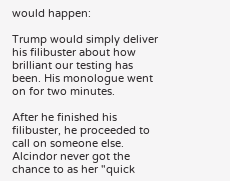would happen:

Trump would simply deliver his filibuster about how brilliant our testing has been. His monologue went on for two minutes.

After he finished his filibuster, he proceeded to call on someone else. Alcindor never got the chance to as her "quick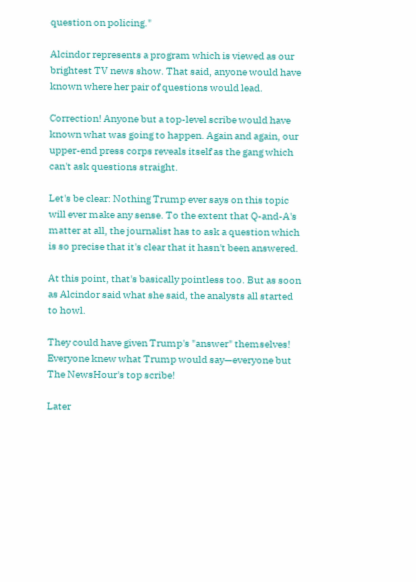question on policing."

Alcindor represents a program which is viewed as our brightest TV news show. That said, anyone would have known where her pair of questions would lead.

Correction! Anyone but a top-level scribe would have known what was going to happen. Again and again, our upper-end press corps reveals itself as the gang which can't ask questions straight.

Let's be clear: Nothing Trump ever says on this topic will ever make any sense. To the extent that Q-and-A's matter at all, the journalist has to ask a question which is so precise that it's clear that it hasn't been answered.

At this point, that's basically pointless too. But as soon as Alcindor said what she said, the analysts all started to howl.

They could have given Trump's "answer" themselves! Everyone knew what Trump would say—everyone but The NewsHour's top scribe!

Later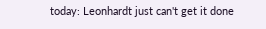today: Leonhardt just can't get it done